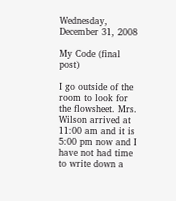Wednesday, December 31, 2008

My Code (final post)

I go outside of the room to look for the flowsheet. Mrs. Wilson arrived at 11:00 am and it is 5:00 pm now and I have not had time to write down a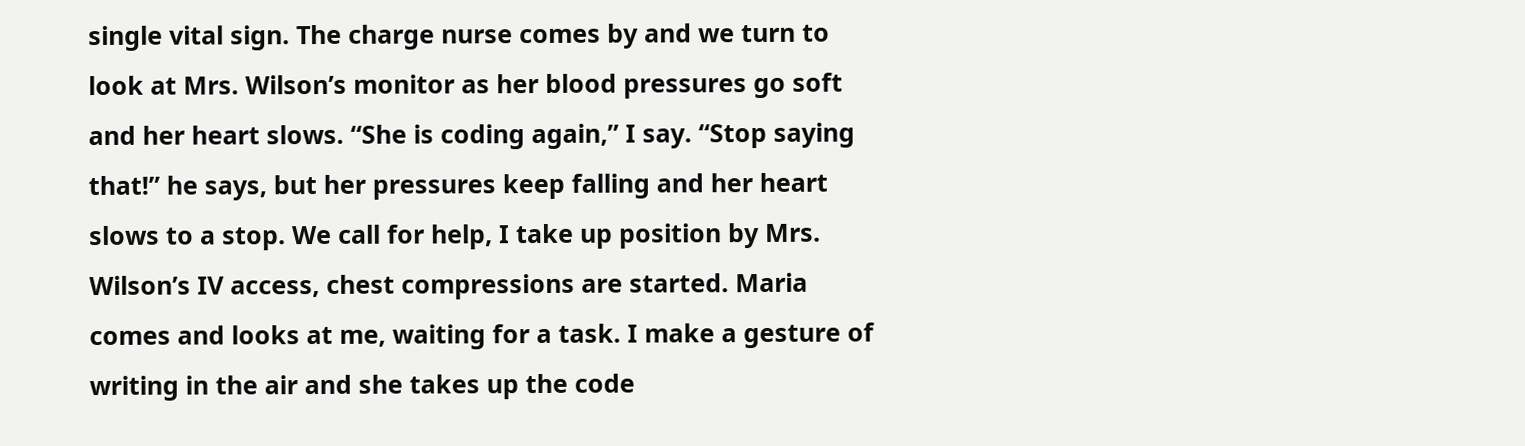single vital sign. The charge nurse comes by and we turn to look at Mrs. Wilson’s monitor as her blood pressures go soft and her heart slows. “She is coding again,” I say. “Stop saying that!” he says, but her pressures keep falling and her heart slows to a stop. We call for help, I take up position by Mrs. Wilson’s IV access, chest compressions are started. Maria comes and looks at me, waiting for a task. I make a gesture of writing in the air and she takes up the code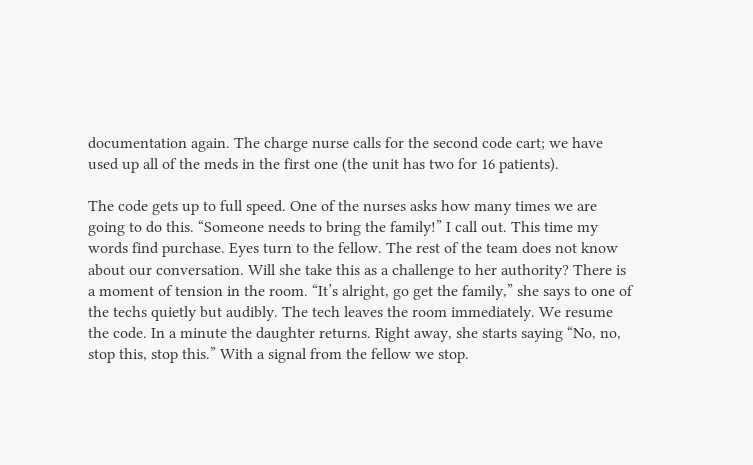documentation again. The charge nurse calls for the second code cart; we have used up all of the meds in the first one (the unit has two for 16 patients).

The code gets up to full speed. One of the nurses asks how many times we are going to do this. “Someone needs to bring the family!” I call out. This time my words find purchase. Eyes turn to the fellow. The rest of the team does not know about our conversation. Will she take this as a challenge to her authority? There is a moment of tension in the room. “It’s alright, go get the family,” she says to one of the techs quietly but audibly. The tech leaves the room immediately. We resume the code. In a minute the daughter returns. Right away, she starts saying “No, no, stop this, stop this.” With a signal from the fellow we stop.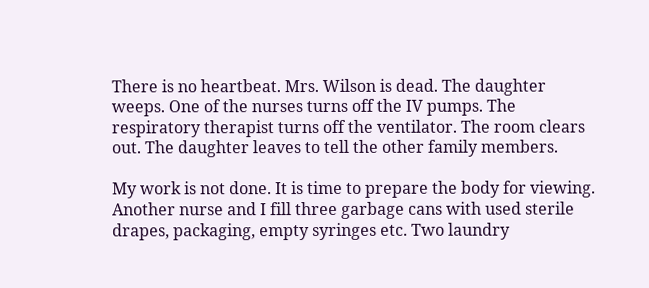There is no heartbeat. Mrs. Wilson is dead. The daughter weeps. One of the nurses turns off the IV pumps. The respiratory therapist turns off the ventilator. The room clears out. The daughter leaves to tell the other family members.

My work is not done. It is time to prepare the body for viewing. Another nurse and I fill three garbage cans with used sterile drapes, packaging, empty syringes etc. Two laundry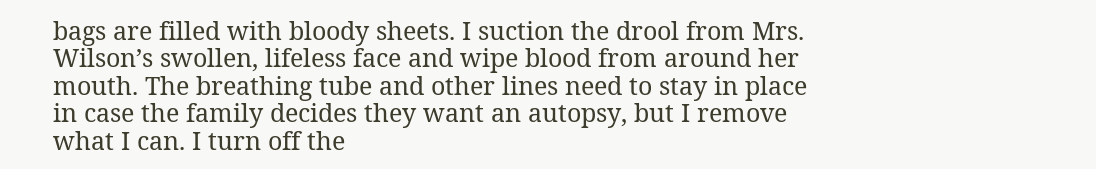bags are filled with bloody sheets. I suction the drool from Mrs. Wilson’s swollen, lifeless face and wipe blood from around her mouth. The breathing tube and other lines need to stay in place in case the family decides they want an autopsy, but I remove what I can. I turn off the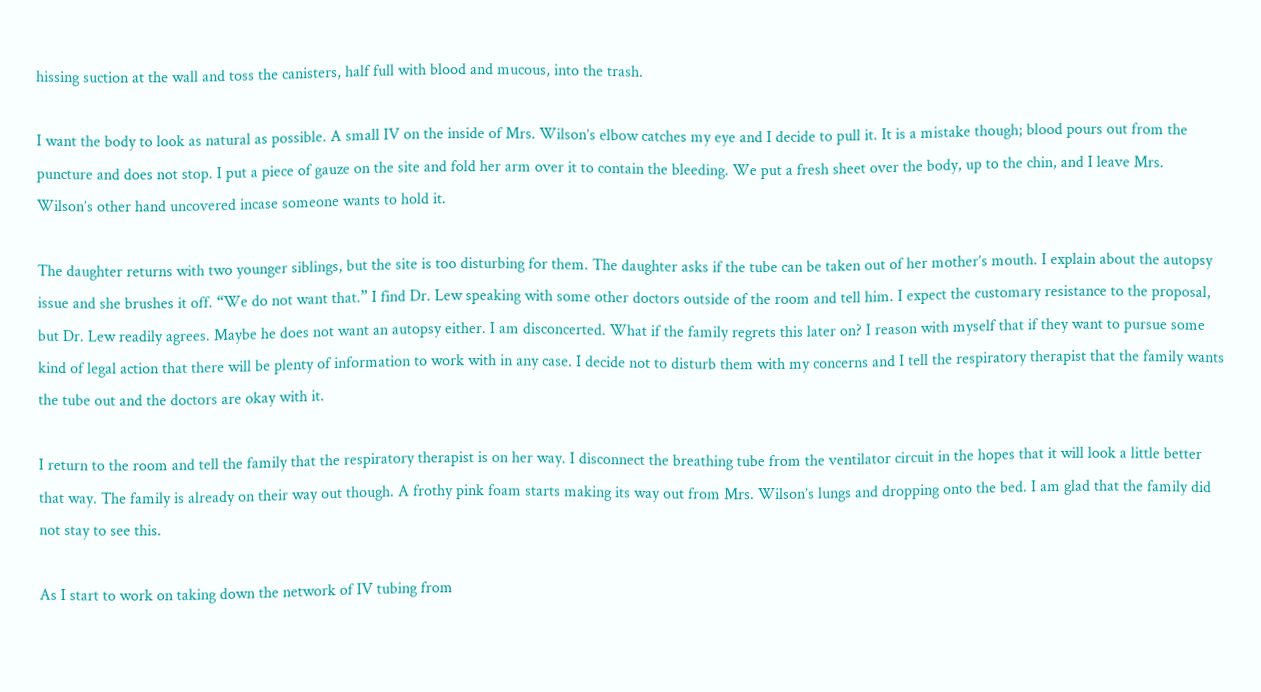hissing suction at the wall and toss the canisters, half full with blood and mucous, into the trash.

I want the body to look as natural as possible. A small IV on the inside of Mrs. Wilson’s elbow catches my eye and I decide to pull it. It is a mistake though; blood pours out from the puncture and does not stop. I put a piece of gauze on the site and fold her arm over it to contain the bleeding. We put a fresh sheet over the body, up to the chin, and I leave Mrs. Wilson’s other hand uncovered incase someone wants to hold it.

The daughter returns with two younger siblings, but the site is too disturbing for them. The daughter asks if the tube can be taken out of her mother’s mouth. I explain about the autopsy issue and she brushes it off. “We do not want that.” I find Dr. Lew speaking with some other doctors outside of the room and tell him. I expect the customary resistance to the proposal, but Dr. Lew readily agrees. Maybe he does not want an autopsy either. I am disconcerted. What if the family regrets this later on? I reason with myself that if they want to pursue some kind of legal action that there will be plenty of information to work with in any case. I decide not to disturb them with my concerns and I tell the respiratory therapist that the family wants the tube out and the doctors are okay with it.

I return to the room and tell the family that the respiratory therapist is on her way. I disconnect the breathing tube from the ventilator circuit in the hopes that it will look a little better that way. The family is already on their way out though. A frothy pink foam starts making its way out from Mrs. Wilson’s lungs and dropping onto the bed. I am glad that the family did not stay to see this.

As I start to work on taking down the network of IV tubing from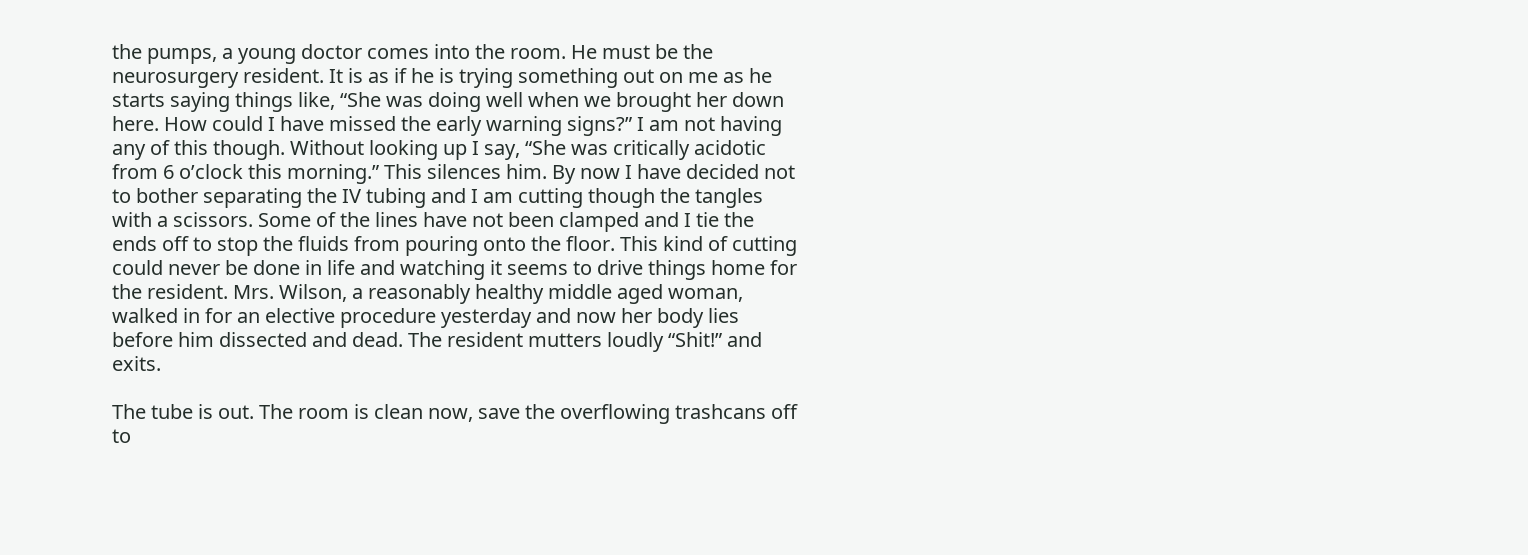the pumps, a young doctor comes into the room. He must be the neurosurgery resident. It is as if he is trying something out on me as he starts saying things like, “She was doing well when we brought her down here. How could I have missed the early warning signs?” I am not having any of this though. Without looking up I say, “She was critically acidotic from 6 o’clock this morning.” This silences him. By now I have decided not to bother separating the IV tubing and I am cutting though the tangles with a scissors. Some of the lines have not been clamped and I tie the ends off to stop the fluids from pouring onto the floor. This kind of cutting could never be done in life and watching it seems to drive things home for the resident. Mrs. Wilson, a reasonably healthy middle aged woman, walked in for an elective procedure yesterday and now her body lies before him dissected and dead. The resident mutters loudly “Shit!” and exits.

The tube is out. The room is clean now, save the overflowing trashcans off to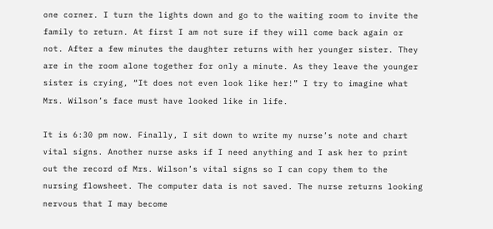one corner. I turn the lights down and go to the waiting room to invite the family to return. At first I am not sure if they will come back again or not. After a few minutes the daughter returns with her younger sister. They are in the room alone together for only a minute. As they leave the younger sister is crying, “It does not even look like her!” I try to imagine what Mrs. Wilson’s face must have looked like in life.

It is 6:30 pm now. Finally, I sit down to write my nurse’s note and chart vital signs. Another nurse asks if I need anything and I ask her to print out the record of Mrs. Wilson’s vital signs so I can copy them to the nursing flowsheet. The computer data is not saved. The nurse returns looking nervous that I may become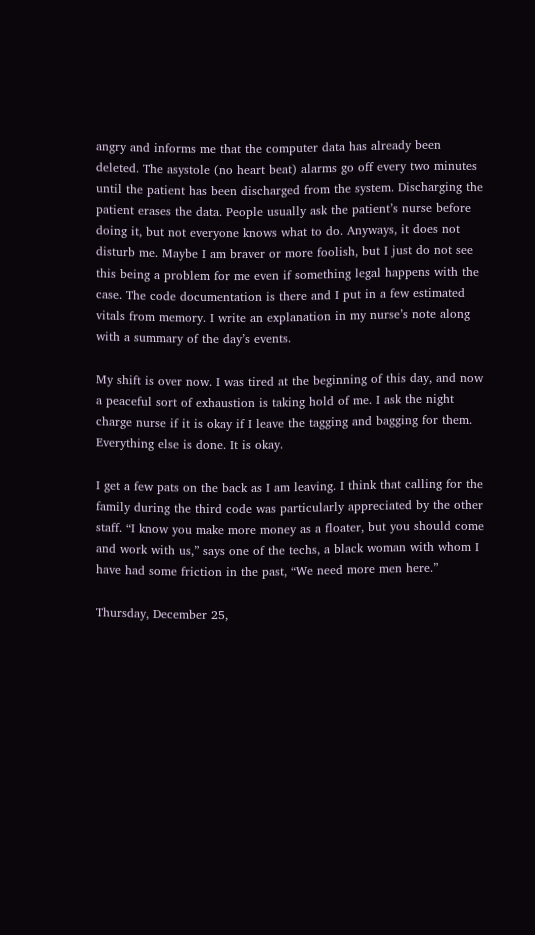angry and informs me that the computer data has already been deleted. The asystole (no heart beat) alarms go off every two minutes until the patient has been discharged from the system. Discharging the patient erases the data. People usually ask the patient’s nurse before doing it, but not everyone knows what to do. Anyways, it does not disturb me. Maybe I am braver or more foolish, but I just do not see this being a problem for me even if something legal happens with the case. The code documentation is there and I put in a few estimated vitals from memory. I write an explanation in my nurse’s note along with a summary of the day’s events.

My shift is over now. I was tired at the beginning of this day, and now a peaceful sort of exhaustion is taking hold of me. I ask the night charge nurse if it is okay if I leave the tagging and bagging for them. Everything else is done. It is okay.

I get a few pats on the back as I am leaving. I think that calling for the family during the third code was particularly appreciated by the other staff. “I know you make more money as a floater, but you should come and work with us,” says one of the techs, a black woman with whom I have had some friction in the past, “We need more men here.”

Thursday, December 25,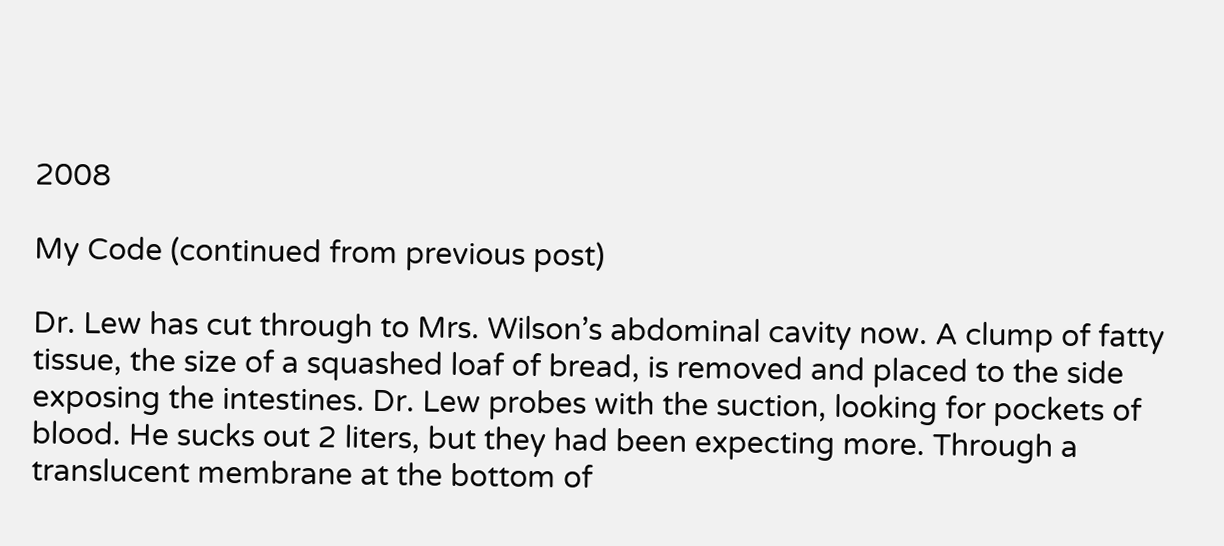2008

My Code (continued from previous post)

Dr. Lew has cut through to Mrs. Wilson’s abdominal cavity now. A clump of fatty tissue, the size of a squashed loaf of bread, is removed and placed to the side exposing the intestines. Dr. Lew probes with the suction, looking for pockets of blood. He sucks out 2 liters, but they had been expecting more. Through a translucent membrane at the bottom of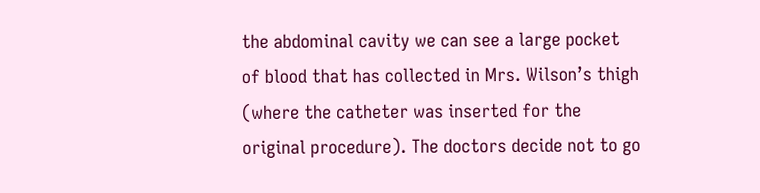the abdominal cavity we can see a large pocket of blood that has collected in Mrs. Wilson’s thigh (where the catheter was inserted for the original procedure). The doctors decide not to go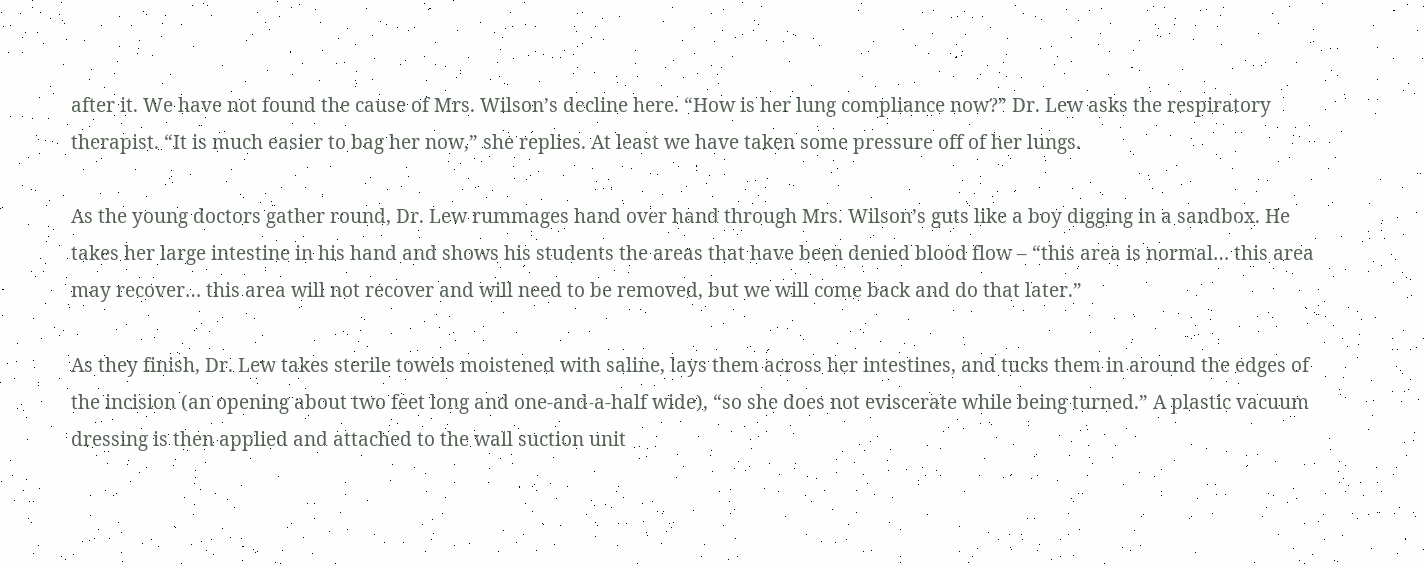after it. We have not found the cause of Mrs. Wilson’s decline here. “How is her lung compliance now?” Dr. Lew asks the respiratory therapist. “It is much easier to bag her now,” she replies. At least we have taken some pressure off of her lungs.

As the young doctors gather round, Dr. Lew rummages hand over hand through Mrs. Wilson’s guts like a boy digging in a sandbox. He takes her large intestine in his hand and shows his students the areas that have been denied blood flow – “this area is normal… this area may recover… this area will not recover and will need to be removed, but we will come back and do that later.”

As they finish, Dr. Lew takes sterile towels moistened with saline, lays them across her intestines, and tucks them in around the edges of the incision (an opening about two feet long and one-and-a-half wide), “so she does not eviscerate while being turned.” A plastic vacuum dressing is then applied and attached to the wall suction unit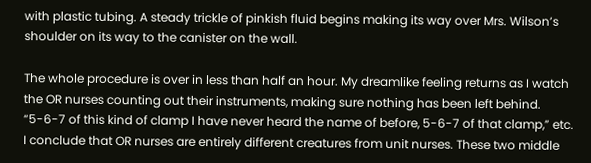with plastic tubing. A steady trickle of pinkish fluid begins making its way over Mrs. Wilson’s shoulder on its way to the canister on the wall.

The whole procedure is over in less than half an hour. My dreamlike feeling returns as I watch the OR nurses counting out their instruments, making sure nothing has been left behind. “5-6-7 of this kind of clamp I have never heard the name of before, 5-6-7 of that clamp,” etc. I conclude that OR nurses are entirely different creatures from unit nurses. These two middle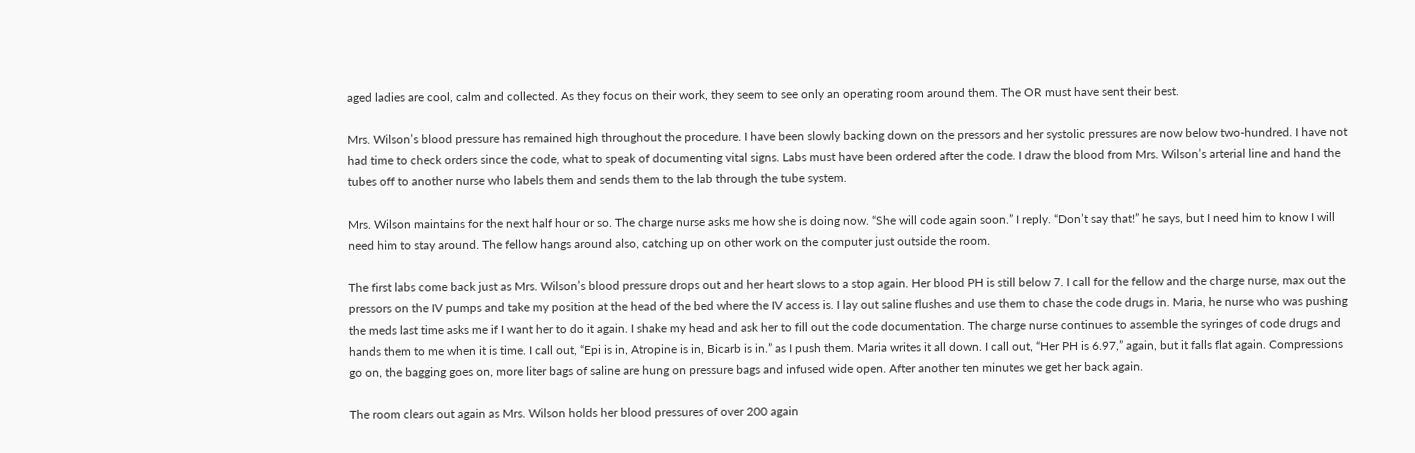aged ladies are cool, calm and collected. As they focus on their work, they seem to see only an operating room around them. The OR must have sent their best.

Mrs. Wilson’s blood pressure has remained high throughout the procedure. I have been slowly backing down on the pressors and her systolic pressures are now below two-hundred. I have not had time to check orders since the code, what to speak of documenting vital signs. Labs must have been ordered after the code. I draw the blood from Mrs. Wilson’s arterial line and hand the tubes off to another nurse who labels them and sends them to the lab through the tube system.

Mrs. Wilson maintains for the next half hour or so. The charge nurse asks me how she is doing now. “She will code again soon.” I reply. “Don’t say that!” he says, but I need him to know I will need him to stay around. The fellow hangs around also, catching up on other work on the computer just outside the room.

The first labs come back just as Mrs. Wilson’s blood pressure drops out and her heart slows to a stop again. Her blood PH is still below 7. I call for the fellow and the charge nurse, max out the pressors on the IV pumps and take my position at the head of the bed where the IV access is. I lay out saline flushes and use them to chase the code drugs in. Maria, he nurse who was pushing the meds last time asks me if I want her to do it again. I shake my head and ask her to fill out the code documentation. The charge nurse continues to assemble the syringes of code drugs and hands them to me when it is time. I call out, “Epi is in, Atropine is in, Bicarb is in.” as I push them. Maria writes it all down. I call out, “Her PH is 6.97,” again, but it falls flat again. Compressions go on, the bagging goes on, more liter bags of saline are hung on pressure bags and infused wide open. After another ten minutes we get her back again.

The room clears out again as Mrs. Wilson holds her blood pressures of over 200 again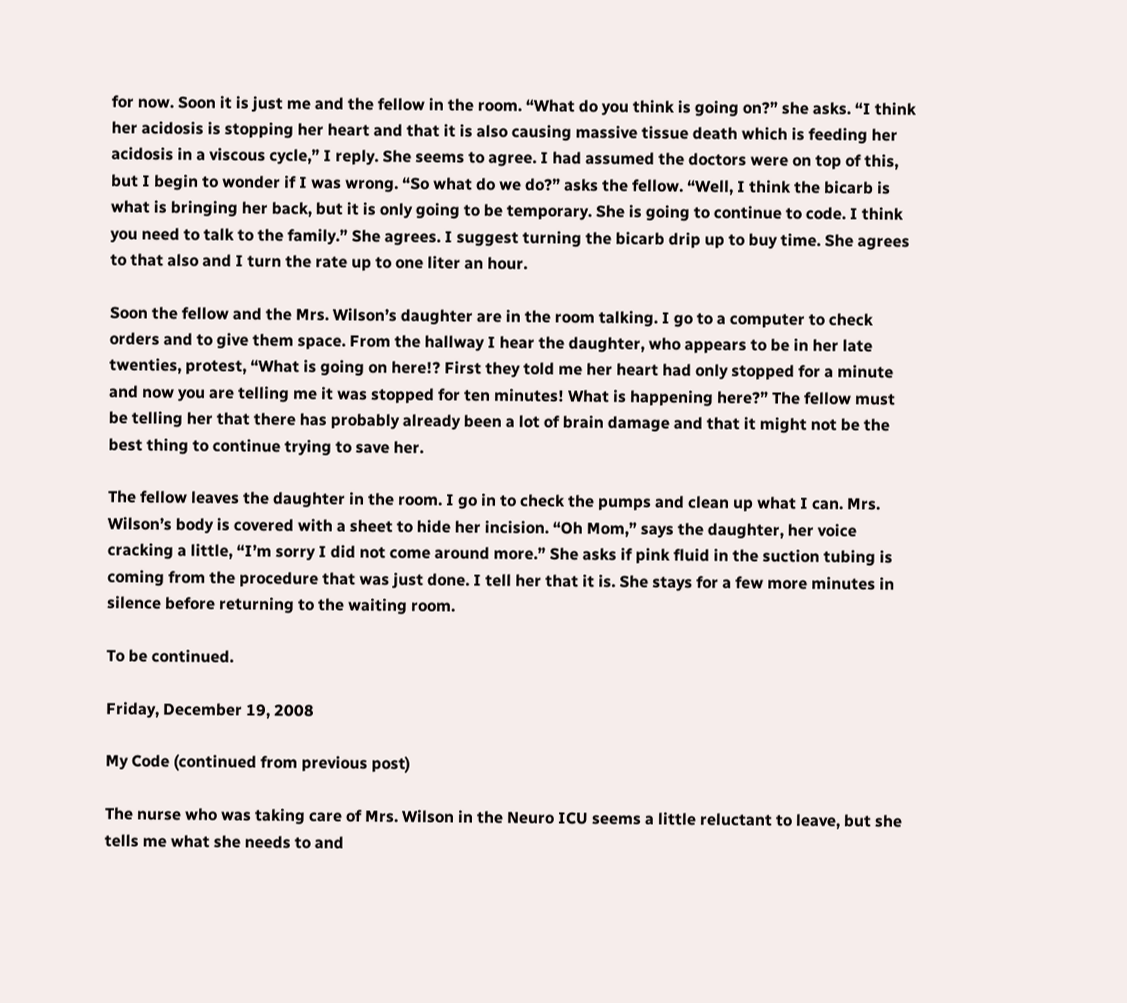for now. Soon it is just me and the fellow in the room. “What do you think is going on?” she asks. “I think her acidosis is stopping her heart and that it is also causing massive tissue death which is feeding her acidosis in a viscous cycle,” I reply. She seems to agree. I had assumed the doctors were on top of this, but I begin to wonder if I was wrong. “So what do we do?” asks the fellow. “Well, I think the bicarb is what is bringing her back, but it is only going to be temporary. She is going to continue to code. I think you need to talk to the family.” She agrees. I suggest turning the bicarb drip up to buy time. She agrees to that also and I turn the rate up to one liter an hour.

Soon the fellow and the Mrs. Wilson’s daughter are in the room talking. I go to a computer to check orders and to give them space. From the hallway I hear the daughter, who appears to be in her late twenties, protest, “What is going on here!? First they told me her heart had only stopped for a minute and now you are telling me it was stopped for ten minutes! What is happening here?” The fellow must be telling her that there has probably already been a lot of brain damage and that it might not be the best thing to continue trying to save her.

The fellow leaves the daughter in the room. I go in to check the pumps and clean up what I can. Mrs. Wilson’s body is covered with a sheet to hide her incision. “Oh Mom,” says the daughter, her voice cracking a little, “I’m sorry I did not come around more.” She asks if pink fluid in the suction tubing is coming from the procedure that was just done. I tell her that it is. She stays for a few more minutes in silence before returning to the waiting room.

To be continued.

Friday, December 19, 2008

My Code (continued from previous post)

The nurse who was taking care of Mrs. Wilson in the Neuro ICU seems a little reluctant to leave, but she tells me what she needs to and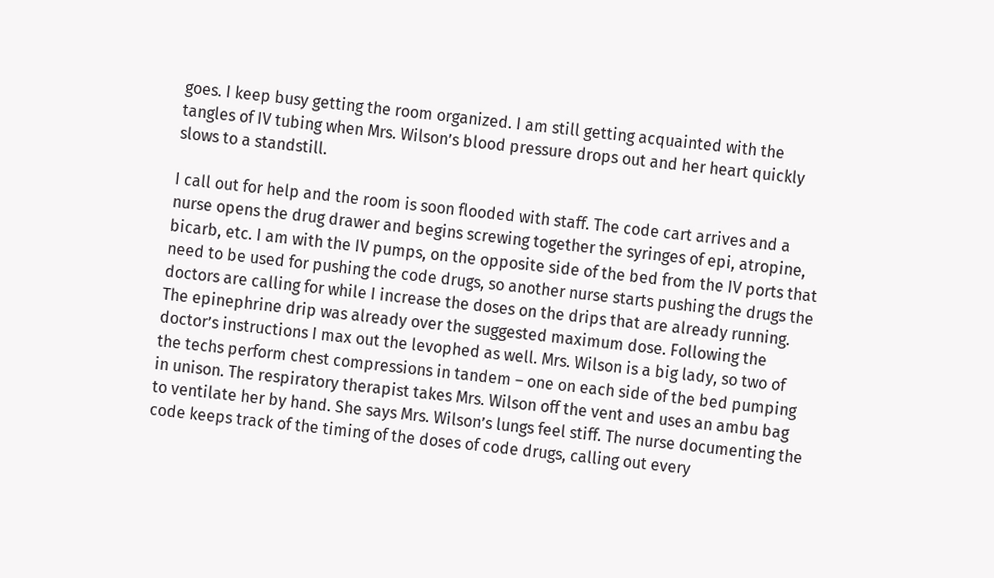goes. I keep busy getting the room organized. I am still getting acquainted with the tangles of IV tubing when Mrs. Wilson’s blood pressure drops out and her heart quickly slows to a standstill.

I call out for help and the room is soon flooded with staff. The code cart arrives and a nurse opens the drug drawer and begins screwing together the syringes of epi, atropine, bicarb, etc. I am with the IV pumps, on the opposite side of the bed from the IV ports that need to be used for pushing the code drugs, so another nurse starts pushing the drugs the doctors are calling for while I increase the doses on the drips that are already running. The epinephrine drip was already over the suggested maximum dose. Following the doctor’s instructions I max out the levophed as well. Mrs. Wilson is a big lady, so two of the techs perform chest compressions in tandem – one on each side of the bed pumping in unison. The respiratory therapist takes Mrs. Wilson off the vent and uses an ambu bag to ventilate her by hand. She says Mrs. Wilson’s lungs feel stiff. The nurse documenting the code keeps track of the timing of the doses of code drugs, calling out every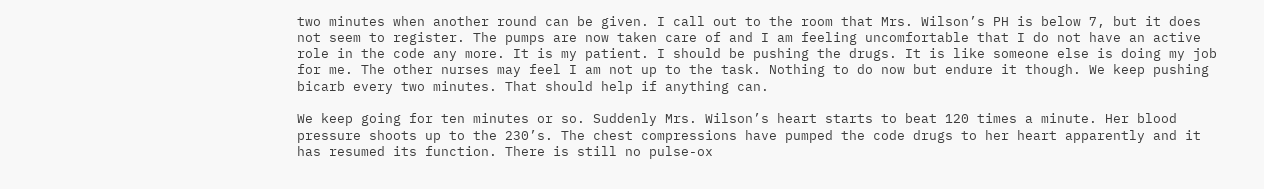two minutes when another round can be given. I call out to the room that Mrs. Wilson’s PH is below 7, but it does not seem to register. The pumps are now taken care of and I am feeling uncomfortable that I do not have an active role in the code any more. It is my patient. I should be pushing the drugs. It is like someone else is doing my job for me. The other nurses may feel I am not up to the task. Nothing to do now but endure it though. We keep pushing bicarb every two minutes. That should help if anything can.

We keep going for ten minutes or so. Suddenly Mrs. Wilson’s heart starts to beat 120 times a minute. Her blood pressure shoots up to the 230’s. The chest compressions have pumped the code drugs to her heart apparently and it has resumed its function. There is still no pulse-ox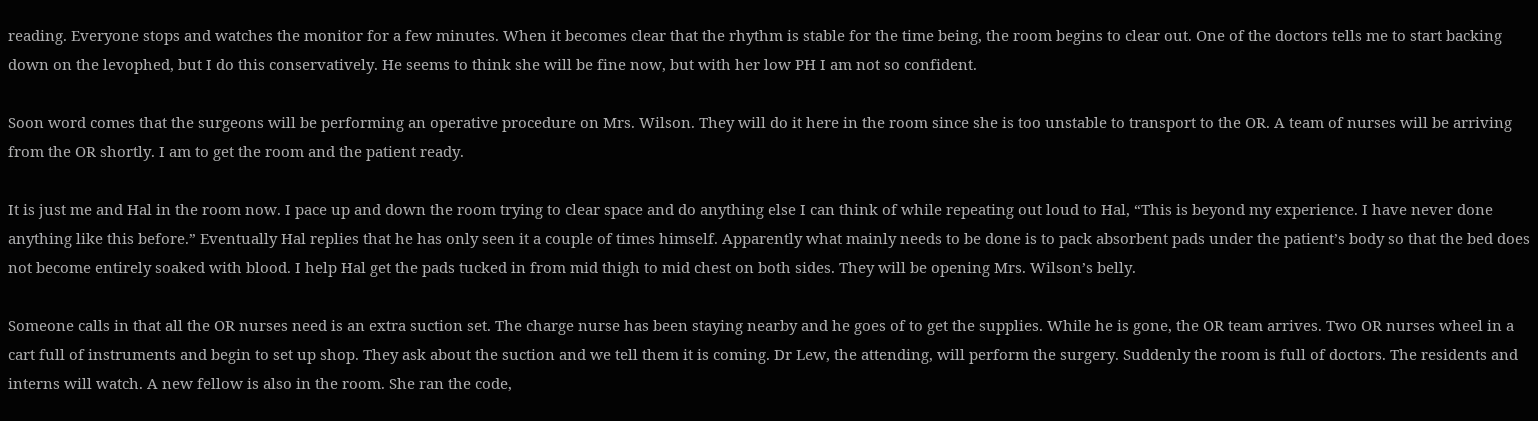reading. Everyone stops and watches the monitor for a few minutes. When it becomes clear that the rhythm is stable for the time being, the room begins to clear out. One of the doctors tells me to start backing down on the levophed, but I do this conservatively. He seems to think she will be fine now, but with her low PH I am not so confident.

Soon word comes that the surgeons will be performing an operative procedure on Mrs. Wilson. They will do it here in the room since she is too unstable to transport to the OR. A team of nurses will be arriving from the OR shortly. I am to get the room and the patient ready.

It is just me and Hal in the room now. I pace up and down the room trying to clear space and do anything else I can think of while repeating out loud to Hal, “This is beyond my experience. I have never done anything like this before.” Eventually Hal replies that he has only seen it a couple of times himself. Apparently what mainly needs to be done is to pack absorbent pads under the patient’s body so that the bed does not become entirely soaked with blood. I help Hal get the pads tucked in from mid thigh to mid chest on both sides. They will be opening Mrs. Wilson’s belly.

Someone calls in that all the OR nurses need is an extra suction set. The charge nurse has been staying nearby and he goes of to get the supplies. While he is gone, the OR team arrives. Two OR nurses wheel in a cart full of instruments and begin to set up shop. They ask about the suction and we tell them it is coming. Dr Lew, the attending, will perform the surgery. Suddenly the room is full of doctors. The residents and interns will watch. A new fellow is also in the room. She ran the code,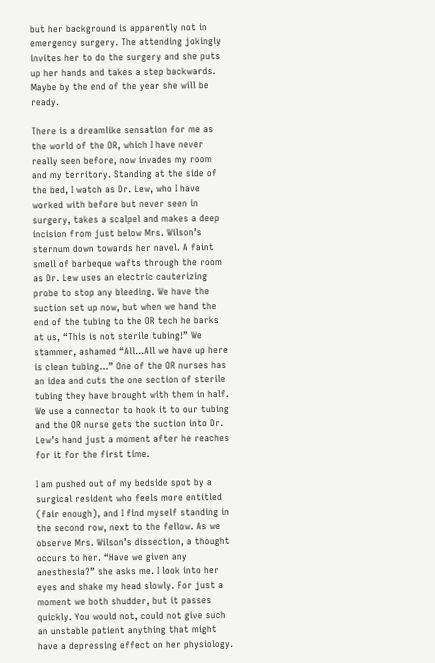but her background is apparently not in emergency surgery. The attending jokingly invites her to do the surgery and she puts up her hands and takes a step backwards. Maybe by the end of the year she will be ready.

There is a dreamlike sensation for me as the world of the OR, which I have never really seen before, now invades my room and my territory. Standing at the side of the bed, I watch as Dr. Lew, who I have worked with before but never seen in surgery, takes a scalpel and makes a deep incision from just below Mrs. Wilson’s sternum down towards her navel. A faint smell of barbeque wafts through the room as Dr. Lew uses an electric cauterizing probe to stop any bleeding. We have the suction set up now, but when we hand the end of the tubing to the OR tech he barks at us, “This is not sterile tubing!” We stammer, ashamed “All…All we have up here is clean tubing…” One of the OR nurses has an idea and cuts the one section of sterile tubing they have brought with them in half. We use a connector to hook it to our tubing and the OR nurse gets the suction into Dr. Lew’s hand just a moment after he reaches for it for the first time.

I am pushed out of my bedside spot by a surgical resident who feels more entitled (fair enough), and I find myself standing in the second row, next to the fellow. As we observe Mrs. Wilson’s dissection, a thought occurs to her. “Have we given any anesthesia?” she asks me. I look into her eyes and shake my head slowly. For just a moment we both shudder, but it passes quickly. You would not, could not give such an unstable patient anything that might have a depressing effect on her physiology.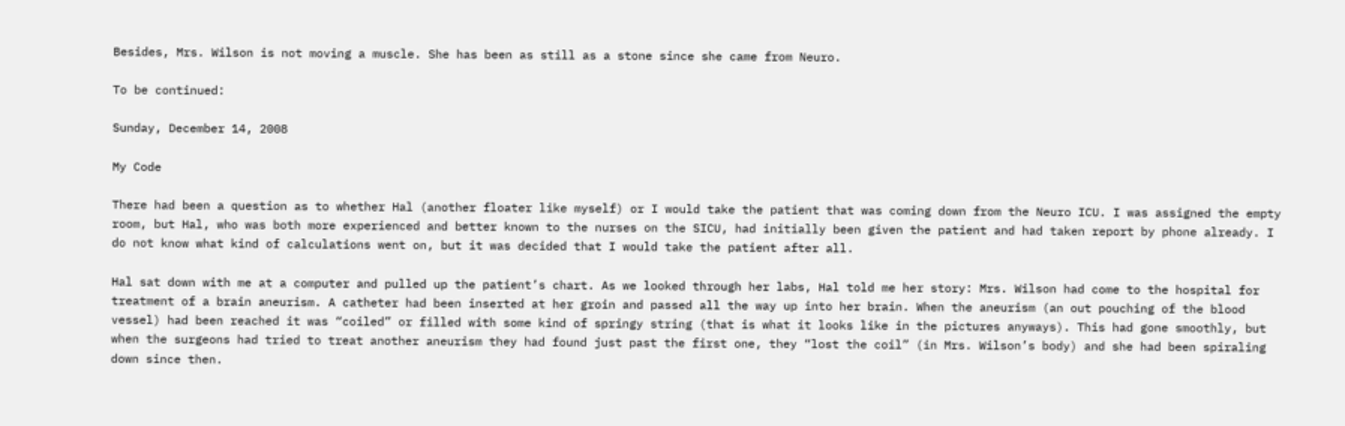Besides, Mrs. Wilson is not moving a muscle. She has been as still as a stone since she came from Neuro.

To be continued:

Sunday, December 14, 2008

My Code

There had been a question as to whether Hal (another floater like myself) or I would take the patient that was coming down from the Neuro ICU. I was assigned the empty room, but Hal, who was both more experienced and better known to the nurses on the SICU, had initially been given the patient and had taken report by phone already. I do not know what kind of calculations went on, but it was decided that I would take the patient after all.

Hal sat down with me at a computer and pulled up the patient’s chart. As we looked through her labs, Hal told me her story: Mrs. Wilson had come to the hospital for treatment of a brain aneurism. A catheter had been inserted at her groin and passed all the way up into her brain. When the aneurism (an out pouching of the blood vessel) had been reached it was “coiled” or filled with some kind of springy string (that is what it looks like in the pictures anyways). This had gone smoothly, but when the surgeons had tried to treat another aneurism they had found just past the first one, they “lost the coil” (in Mrs. Wilson’s body) and she had been spiraling down since then.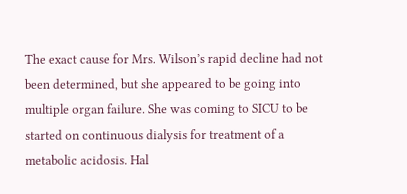The exact cause for Mrs. Wilson’s rapid decline had not been determined, but she appeared to be going into multiple organ failure. She was coming to SICU to be started on continuous dialysis for treatment of a metabolic acidosis. Hal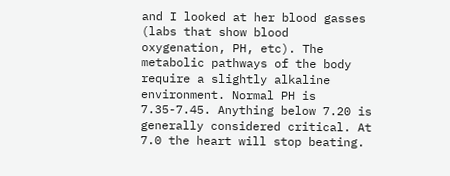and I looked at her blood gasses (labs that show blood oxygenation, PH, etc). The metabolic pathways of the body require a slightly alkaline environment. Normal PH is 7.35-7.45. Anything below 7.20 is generally considered critical. At 7.0 the heart will stop beating.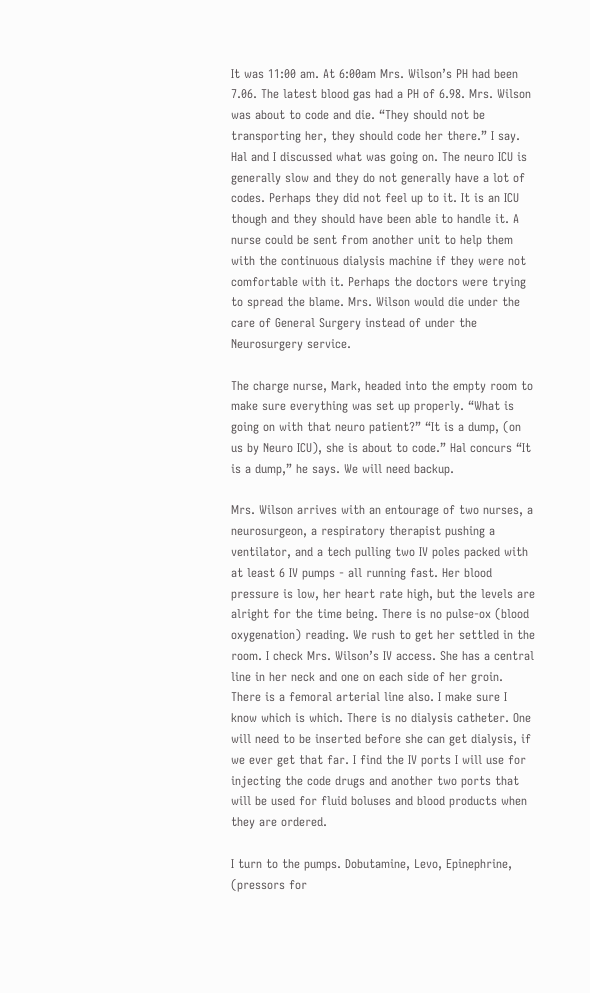It was 11:00 am. At 6:00am Mrs. Wilson’s PH had been 7.06. The latest blood gas had a PH of 6.98. Mrs. Wilson was about to code and die. “They should not be transporting her, they should code her there.” I say. Hal and I discussed what was going on. The neuro ICU is generally slow and they do not generally have a lot of codes. Perhaps they did not feel up to it. It is an ICU though and they should have been able to handle it. A nurse could be sent from another unit to help them with the continuous dialysis machine if they were not comfortable with it. Perhaps the doctors were trying to spread the blame. Mrs. Wilson would die under the care of General Surgery instead of under the Neurosurgery service.

The charge nurse, Mark, headed into the empty room to make sure everything was set up properly. “What is going on with that neuro patient?” “It is a dump, (on us by Neuro ICU), she is about to code.” Hal concurs “It is a dump,” he says. We will need backup.

Mrs. Wilson arrives with an entourage of two nurses, a neurosurgeon, a respiratory therapist pushing a ventilator, and a tech pulling two IV poles packed with at least 6 IV pumps - all running fast. Her blood pressure is low, her heart rate high, but the levels are alright for the time being. There is no pulse-ox (blood oxygenation) reading. We rush to get her settled in the room. I check Mrs. Wilson’s IV access. She has a central line in her neck and one on each side of her groin. There is a femoral arterial line also. I make sure I know which is which. There is no dialysis catheter. One will need to be inserted before she can get dialysis, if we ever get that far. I find the IV ports I will use for injecting the code drugs and another two ports that will be used for fluid boluses and blood products when they are ordered.

I turn to the pumps. Dobutamine, Levo, Epinephrine, (pressors for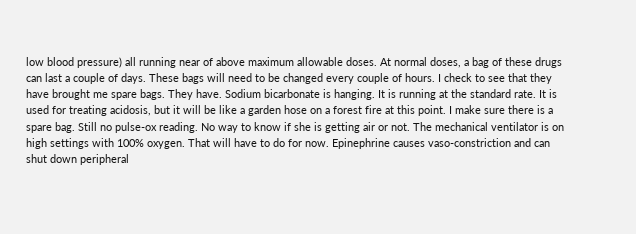low blood pressure) all running near of above maximum allowable doses. At normal doses, a bag of these drugs can last a couple of days. These bags will need to be changed every couple of hours. I check to see that they have brought me spare bags. They have. Sodium bicarbonate is hanging. It is running at the standard rate. It is used for treating acidosis, but it will be like a garden hose on a forest fire at this point. I make sure there is a spare bag. Still no pulse-ox reading. No way to know if she is getting air or not. The mechanical ventilator is on high settings with 100% oxygen. That will have to do for now. Epinephrine causes vaso-constriction and can shut down peripheral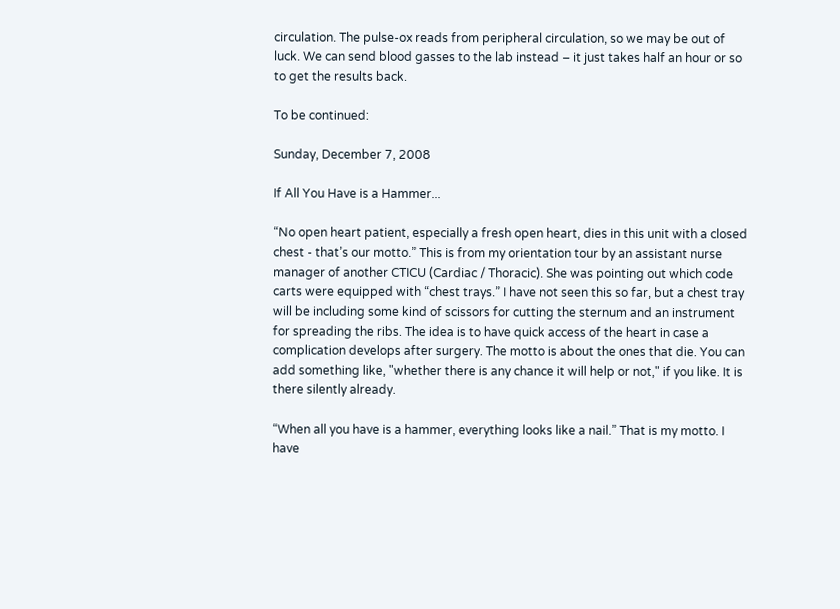circulation. The pulse-ox reads from peripheral circulation, so we may be out of luck. We can send blood gasses to the lab instead – it just takes half an hour or so to get the results back.

To be continued:

Sunday, December 7, 2008

If All You Have is a Hammer...

“No open heart patient, especially a fresh open heart, dies in this unit with a closed chest - that’s our motto.” This is from my orientation tour by an assistant nurse manager of another CTICU (Cardiac / Thoracic). She was pointing out which code carts were equipped with “chest trays.” I have not seen this so far, but a chest tray will be including some kind of scissors for cutting the sternum and an instrument for spreading the ribs. The idea is to have quick access of the heart in case a complication develops after surgery. The motto is about the ones that die. You can add something like, "whether there is any chance it will help or not," if you like. It is there silently already.

“When all you have is a hammer, everything looks like a nail.” That is my motto. I have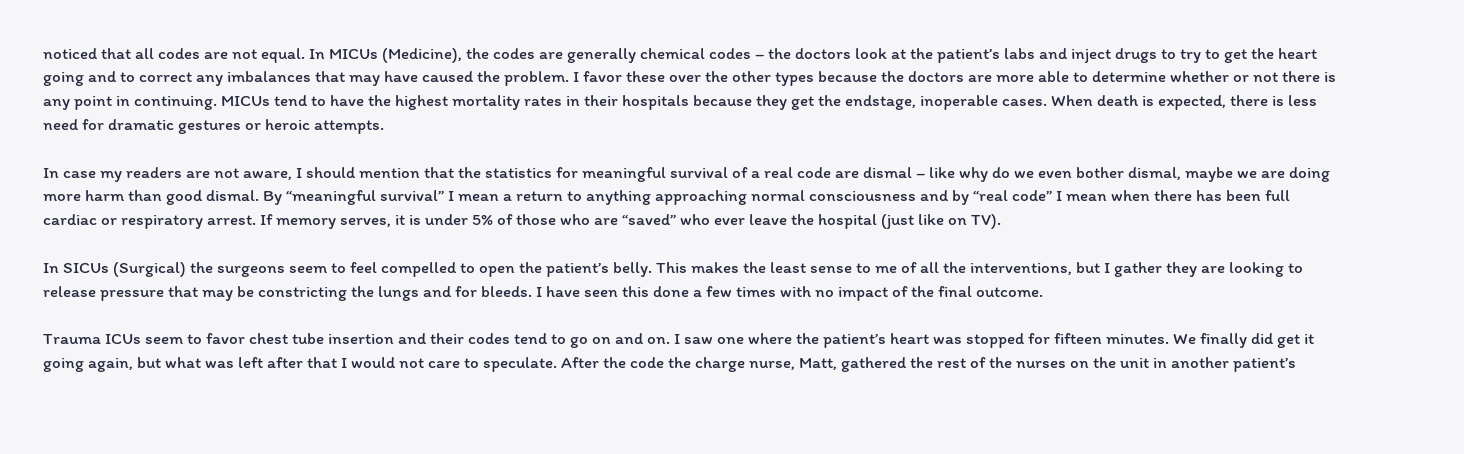noticed that all codes are not equal. In MICUs (Medicine), the codes are generally chemical codes – the doctors look at the patient’s labs and inject drugs to try to get the heart going and to correct any imbalances that may have caused the problem. I favor these over the other types because the doctors are more able to determine whether or not there is any point in continuing. MICUs tend to have the highest mortality rates in their hospitals because they get the endstage, inoperable cases. When death is expected, there is less need for dramatic gestures or heroic attempts.

In case my readers are not aware, I should mention that the statistics for meaningful survival of a real code are dismal – like why do we even bother dismal, maybe we are doing more harm than good dismal. By “meaningful survival” I mean a return to anything approaching normal consciousness and by “real code” I mean when there has been full cardiac or respiratory arrest. If memory serves, it is under 5% of those who are “saved” who ever leave the hospital (just like on TV).

In SICUs (Surgical) the surgeons seem to feel compelled to open the patient’s belly. This makes the least sense to me of all the interventions, but I gather they are looking to release pressure that may be constricting the lungs and for bleeds. I have seen this done a few times with no impact of the final outcome.

Trauma ICUs seem to favor chest tube insertion and their codes tend to go on and on. I saw one where the patient’s heart was stopped for fifteen minutes. We finally did get it going again, but what was left after that I would not care to speculate. After the code the charge nurse, Matt, gathered the rest of the nurses on the unit in another patient’s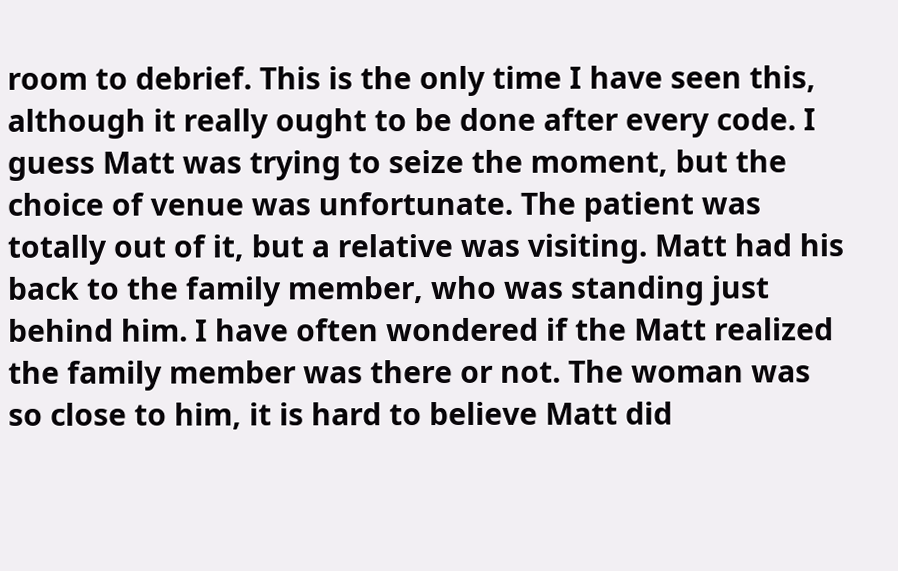room to debrief. This is the only time I have seen this, although it really ought to be done after every code. I guess Matt was trying to seize the moment, but the choice of venue was unfortunate. The patient was totally out of it, but a relative was visiting. Matt had his back to the family member, who was standing just behind him. I have often wondered if the Matt realized the family member was there or not. The woman was so close to him, it is hard to believe Matt did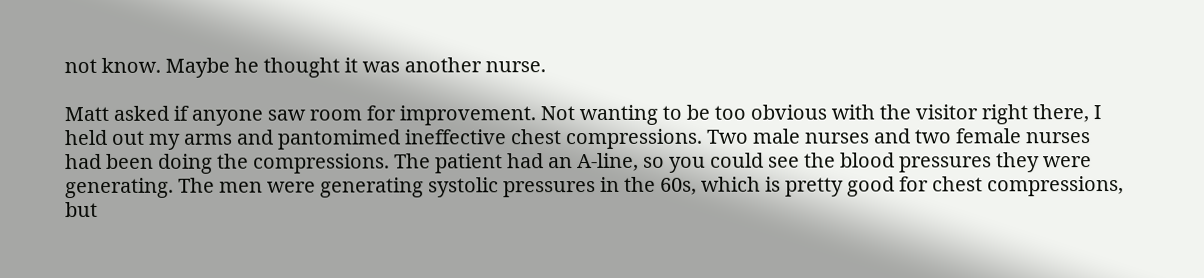not know. Maybe he thought it was another nurse.

Matt asked if anyone saw room for improvement. Not wanting to be too obvious with the visitor right there, I held out my arms and pantomimed ineffective chest compressions. Two male nurses and two female nurses had been doing the compressions. The patient had an A-line, so you could see the blood pressures they were generating. The men were generating systolic pressures in the 60s, which is pretty good for chest compressions, but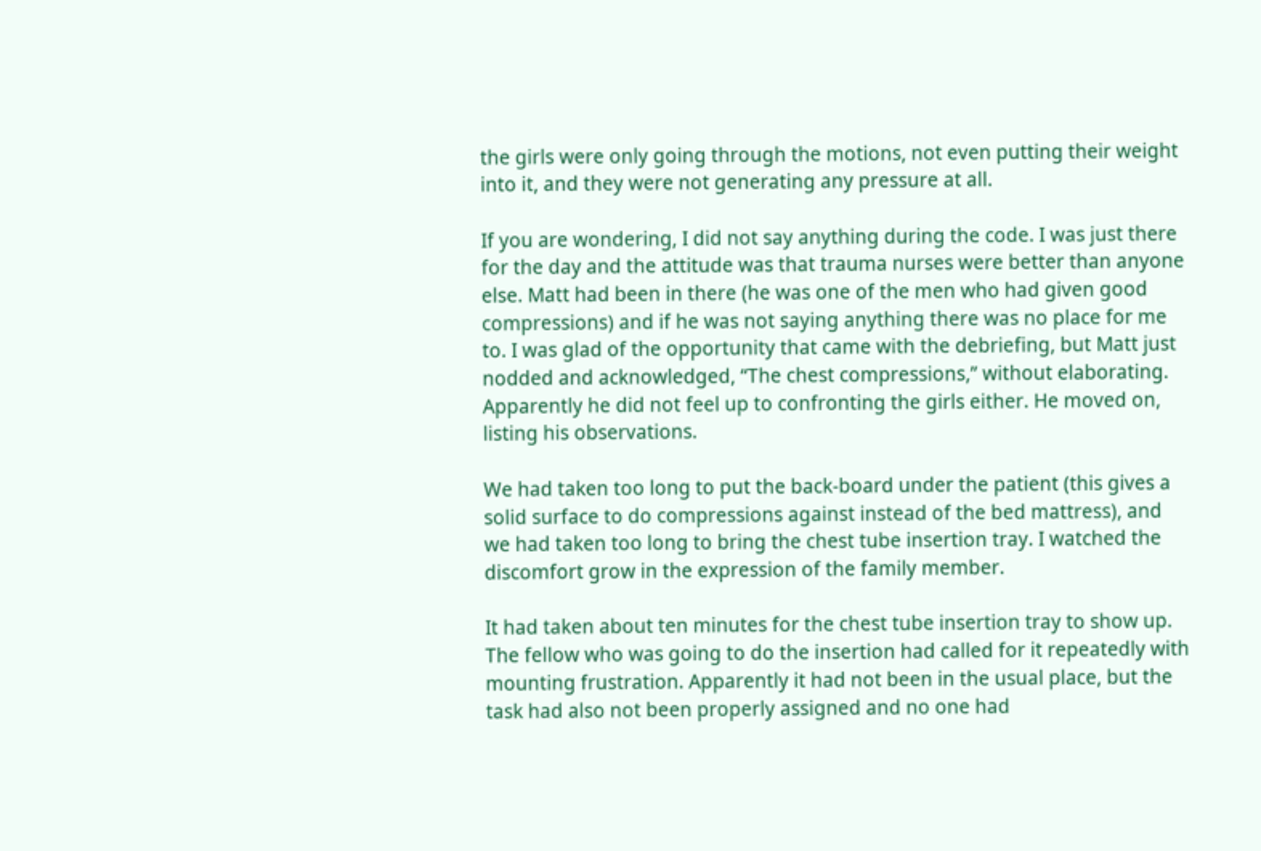the girls were only going through the motions, not even putting their weight into it, and they were not generating any pressure at all.

If you are wondering, I did not say anything during the code. I was just there for the day and the attitude was that trauma nurses were better than anyone else. Matt had been in there (he was one of the men who had given good compressions) and if he was not saying anything there was no place for me to. I was glad of the opportunity that came with the debriefing, but Matt just nodded and acknowledged, “The chest compressions,” without elaborating. Apparently he did not feel up to confronting the girls either. He moved on, listing his observations.

We had taken too long to put the back-board under the patient (this gives a solid surface to do compressions against instead of the bed mattress), and we had taken too long to bring the chest tube insertion tray. I watched the discomfort grow in the expression of the family member.

It had taken about ten minutes for the chest tube insertion tray to show up. The fellow who was going to do the insertion had called for it repeatedly with mounting frustration. Apparently it had not been in the usual place, but the task had also not been properly assigned and no one had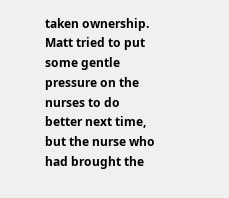taken ownership. Matt tried to put some gentle pressure on the nurses to do better next time, but the nurse who had brought the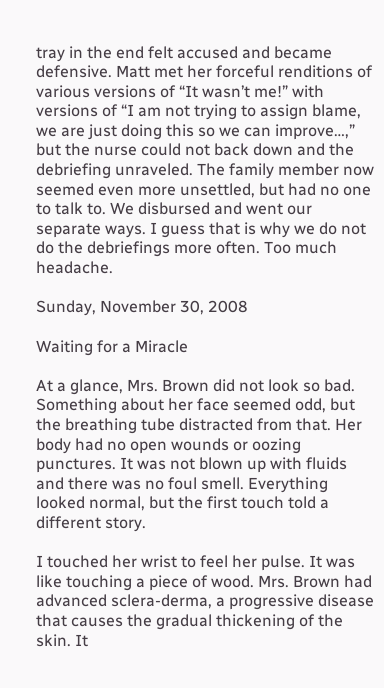tray in the end felt accused and became defensive. Matt met her forceful renditions of various versions of “It wasn’t me!” with versions of “I am not trying to assign blame, we are just doing this so we can improve…,” but the nurse could not back down and the debriefing unraveled. The family member now seemed even more unsettled, but had no one to talk to. We disbursed and went our separate ways. I guess that is why we do not do the debriefings more often. Too much headache.

Sunday, November 30, 2008

Waiting for a Miracle

At a glance, Mrs. Brown did not look so bad. Something about her face seemed odd, but the breathing tube distracted from that. Her body had no open wounds or oozing punctures. It was not blown up with fluids and there was no foul smell. Everything looked normal, but the first touch told a different story.

I touched her wrist to feel her pulse. It was like touching a piece of wood. Mrs. Brown had advanced sclera-derma, a progressive disease that causes the gradual thickening of the skin. It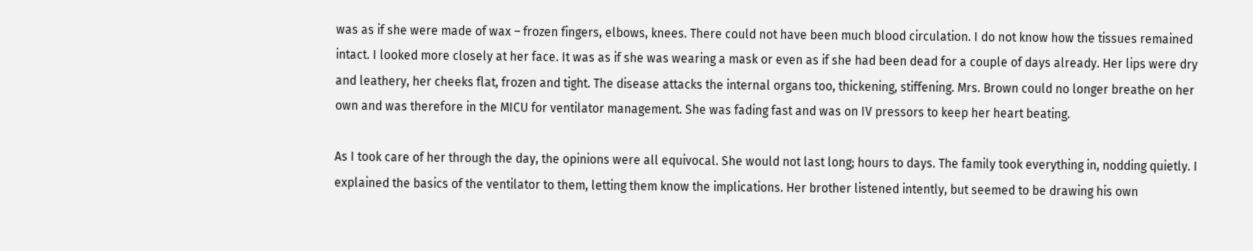was as if she were made of wax – frozen fingers, elbows, knees. There could not have been much blood circulation. I do not know how the tissues remained intact. I looked more closely at her face. It was as if she was wearing a mask or even as if she had been dead for a couple of days already. Her lips were dry and leathery, her cheeks flat, frozen and tight. The disease attacks the internal organs too, thickening, stiffening. Mrs. Brown could no longer breathe on her own and was therefore in the MICU for ventilator management. She was fading fast and was on IV pressors to keep her heart beating.

As I took care of her through the day, the opinions were all equivocal. She would not last long; hours to days. The family took everything in, nodding quietly. I explained the basics of the ventilator to them, letting them know the implications. Her brother listened intently, but seemed to be drawing his own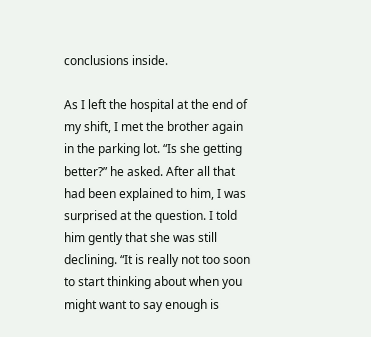conclusions inside.

As I left the hospital at the end of my shift, I met the brother again in the parking lot. “Is she getting better?” he asked. After all that had been explained to him, I was surprised at the question. I told him gently that she was still declining. “It is really not too soon to start thinking about when you might want to say enough is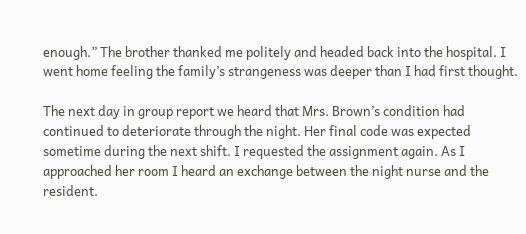enough.” The brother thanked me politely and headed back into the hospital. I went home feeling the family’s strangeness was deeper than I had first thought.

The next day in group report we heard that Mrs. Brown’s condition had continued to deteriorate through the night. Her final code was expected sometime during the next shift. I requested the assignment again. As I approached her room I heard an exchange between the night nurse and the resident.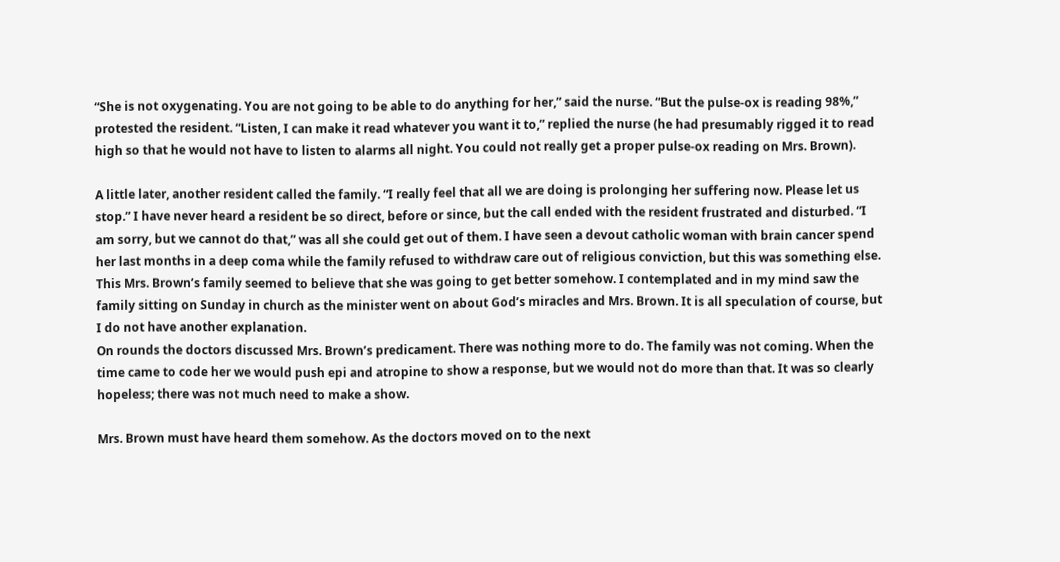“She is not oxygenating. You are not going to be able to do anything for her,” said the nurse. “But the pulse-ox is reading 98%,” protested the resident. “Listen, I can make it read whatever you want it to,” replied the nurse (he had presumably rigged it to read high so that he would not have to listen to alarms all night. You could not really get a proper pulse-ox reading on Mrs. Brown).

A little later, another resident called the family. “I really feel that all we are doing is prolonging her suffering now. Please let us stop.” I have never heard a resident be so direct, before or since, but the call ended with the resident frustrated and disturbed. “I am sorry, but we cannot do that,” was all she could get out of them. I have seen a devout catholic woman with brain cancer spend her last months in a deep coma while the family refused to withdraw care out of religious conviction, but this was something else. This Mrs. Brown’s family seemed to believe that she was going to get better somehow. I contemplated and in my mind saw the family sitting on Sunday in church as the minister went on about God’s miracles and Mrs. Brown. It is all speculation of course, but I do not have another explanation.
On rounds the doctors discussed Mrs. Brown’s predicament. There was nothing more to do. The family was not coming. When the time came to code her we would push epi and atropine to show a response, but we would not do more than that. It was so clearly hopeless; there was not much need to make a show.

Mrs. Brown must have heard them somehow. As the doctors moved on to the next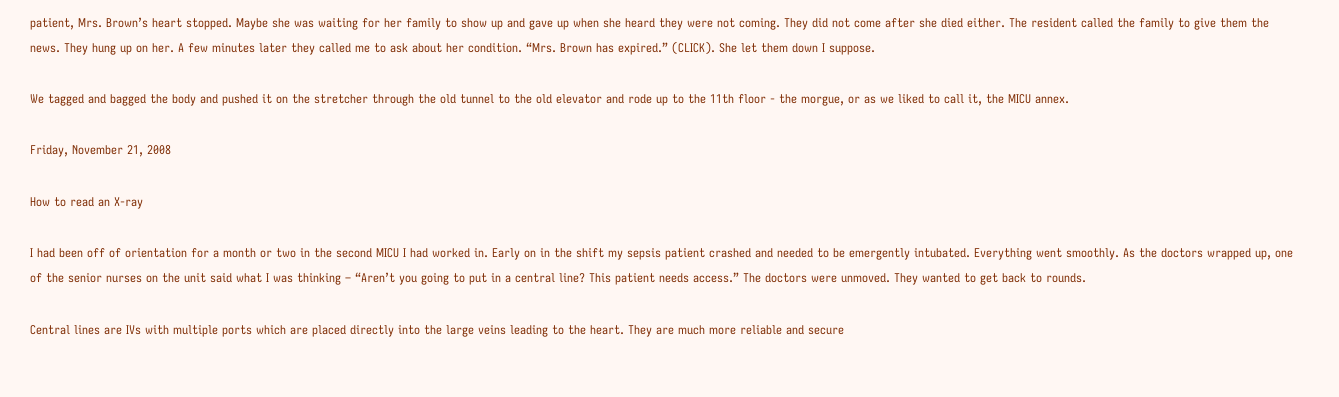patient, Mrs. Brown’s heart stopped. Maybe she was waiting for her family to show up and gave up when she heard they were not coming. They did not come after she died either. The resident called the family to give them the news. They hung up on her. A few minutes later they called me to ask about her condition. “Mrs. Brown has expired.” (CLICK). She let them down I suppose.

We tagged and bagged the body and pushed it on the stretcher through the old tunnel to the old elevator and rode up to the 11th floor - the morgue, or as we liked to call it, the MICU annex.

Friday, November 21, 2008

How to read an X-ray

I had been off of orientation for a month or two in the second MICU I had worked in. Early on in the shift my sepsis patient crashed and needed to be emergently intubated. Everything went smoothly. As the doctors wrapped up, one of the senior nurses on the unit said what I was thinking – “Aren’t you going to put in a central line? This patient needs access.” The doctors were unmoved. They wanted to get back to rounds.

Central lines are IVs with multiple ports which are placed directly into the large veins leading to the heart. They are much more reliable and secure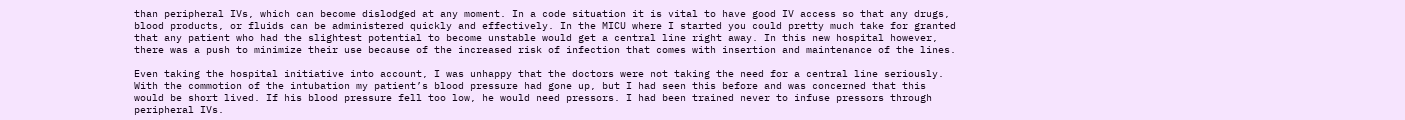than peripheral IVs, which can become dislodged at any moment. In a code situation it is vital to have good IV access so that any drugs, blood products, or fluids can be administered quickly and effectively. In the MICU where I started you could pretty much take for granted that any patient who had the slightest potential to become unstable would get a central line right away. In this new hospital however, there was a push to minimize their use because of the increased risk of infection that comes with insertion and maintenance of the lines.

Even taking the hospital initiative into account, I was unhappy that the doctors were not taking the need for a central line seriously. With the commotion of the intubation my patient’s blood pressure had gone up, but I had seen this before and was concerned that this would be short lived. If his blood pressure fell too low, he would need pressors. I had been trained never to infuse pressors through peripheral IVs.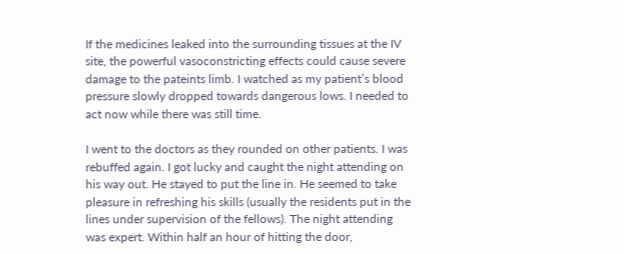If the medicines leaked into the surrounding tissues at the IV site, the powerful vasoconstricting effects could cause severe damage to the pateints limb. I watched as my patient’s blood pressure slowly dropped towards dangerous lows. I needed to act now while there was still time.

I went to the doctors as they rounded on other patients. I was rebuffed again. I got lucky and caught the night attending on his way out. He stayed to put the line in. He seemed to take pleasure in refreshing his skills (usually the residents put in the lines under supervision of the fellows). The night attending was expert. Within half an hour of hitting the door,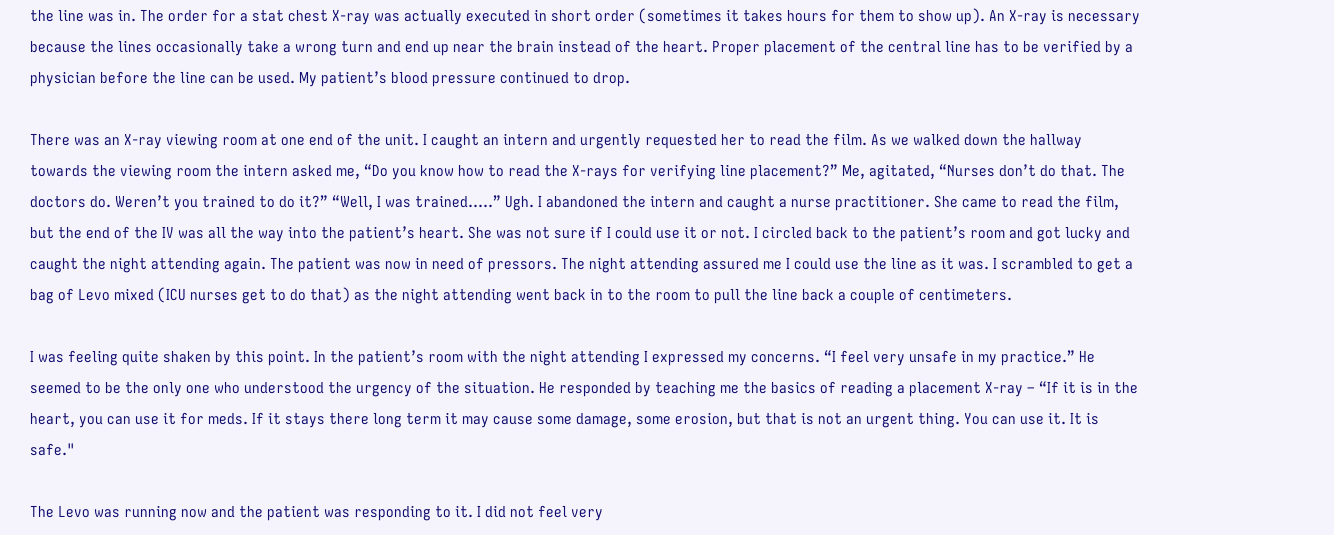the line was in. The order for a stat chest X-ray was actually executed in short order (sometimes it takes hours for them to show up). An X-ray is necessary because the lines occasionally take a wrong turn and end up near the brain instead of the heart. Proper placement of the central line has to be verified by a physician before the line can be used. My patient’s blood pressure continued to drop.

There was an X-ray viewing room at one end of the unit. I caught an intern and urgently requested her to read the film. As we walked down the hallway towards the viewing room the intern asked me, “Do you know how to read the X-rays for verifying line placement?” Me, agitated, “Nurses don’t do that. The doctors do. Weren’t you trained to do it?” “Well, I was trained…..” Ugh. I abandoned the intern and caught a nurse practitioner. She came to read the film, but the end of the IV was all the way into the patient’s heart. She was not sure if I could use it or not. I circled back to the patient’s room and got lucky and caught the night attending again. The patient was now in need of pressors. The night attending assured me I could use the line as it was. I scrambled to get a bag of Levo mixed (ICU nurses get to do that) as the night attending went back in to the room to pull the line back a couple of centimeters.

I was feeling quite shaken by this point. In the patient’s room with the night attending I expressed my concerns. “I feel very unsafe in my practice.” He seemed to be the only one who understood the urgency of the situation. He responded by teaching me the basics of reading a placement X-ray – “If it is in the heart, you can use it for meds. If it stays there long term it may cause some damage, some erosion, but that is not an urgent thing. You can use it. It is safe."

The Levo was running now and the patient was responding to it. I did not feel very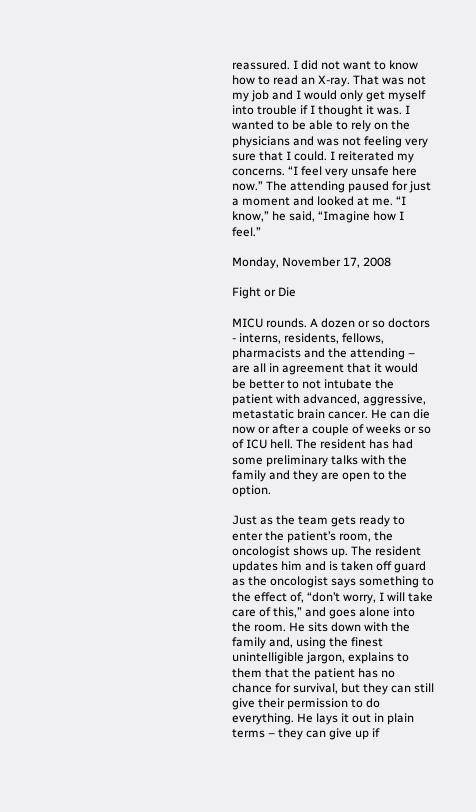reassured. I did not want to know how to read an X-ray. That was not my job and I would only get myself into trouble if I thought it was. I wanted to be able to rely on the physicians and was not feeling very sure that I could. I reiterated my concerns. “I feel very unsafe here now.” The attending paused for just a moment and looked at me. “I know,” he said, “Imagine how I feel.”

Monday, November 17, 2008

Fight or Die

MICU rounds. A dozen or so doctors - interns, residents, fellows, pharmacists and the attending – are all in agreement that it would be better to not intubate the patient with advanced, aggressive, metastatic brain cancer. He can die now or after a couple of weeks or so of ICU hell. The resident has had some preliminary talks with the family and they are open to the option.

Just as the team gets ready to enter the patient’s room, the oncologist shows up. The resident updates him and is taken off guard as the oncologist says something to the effect of, “don’t worry, I will take care of this,” and goes alone into the room. He sits down with the family and, using the finest unintelligible jargon, explains to them that the patient has no chance for survival, but they can still give their permission to do everything. He lays it out in plain terms – they can give up if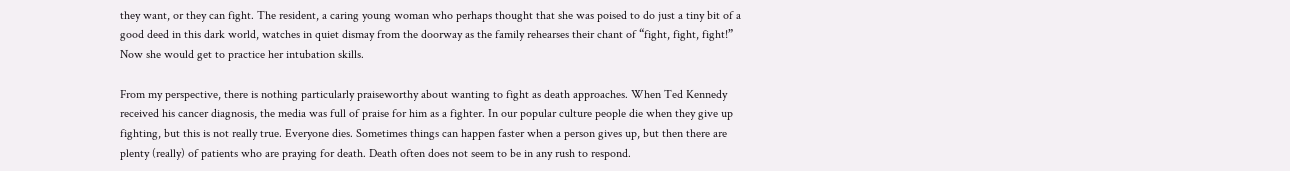they want, or they can fight. The resident, a caring young woman who perhaps thought that she was poised to do just a tiny bit of a good deed in this dark world, watches in quiet dismay from the doorway as the family rehearses their chant of “fight, fight, fight!” Now she would get to practice her intubation skills.

From my perspective, there is nothing particularly praiseworthy about wanting to fight as death approaches. When Ted Kennedy received his cancer diagnosis, the media was full of praise for him as a fighter. In our popular culture people die when they give up fighting, but this is not really true. Everyone dies. Sometimes things can happen faster when a person gives up, but then there are plenty (really) of patients who are praying for death. Death often does not seem to be in any rush to respond.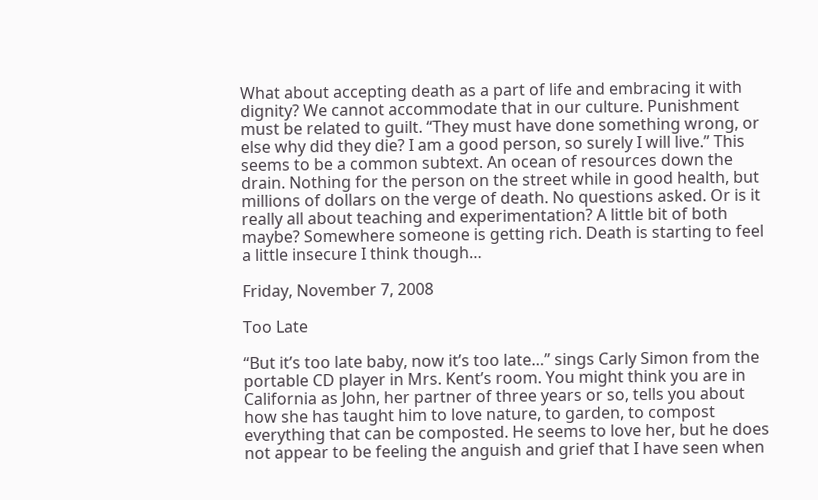What about accepting death as a part of life and embracing it with dignity? We cannot accommodate that in our culture. Punishment must be related to guilt. “They must have done something wrong, or else why did they die? I am a good person, so surely I will live.” This seems to be a common subtext. An ocean of resources down the drain. Nothing for the person on the street while in good health, but millions of dollars on the verge of death. No questions asked. Or is it really all about teaching and experimentation? A little bit of both maybe? Somewhere someone is getting rich. Death is starting to feel a little insecure I think though…

Friday, November 7, 2008

Too Late

“But it’s too late baby, now it’s too late…” sings Carly Simon from the portable CD player in Mrs. Kent’s room. You might think you are in California as John, her partner of three years or so, tells you about how she has taught him to love nature, to garden, to compost everything that can be composted. He seems to love her, but he does not appear to be feeling the anguish and grief that I have seen when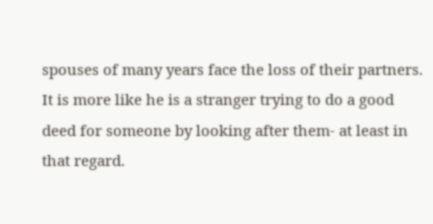spouses of many years face the loss of their partners. It is more like he is a stranger trying to do a good deed for someone by looking after them- at least in that regard.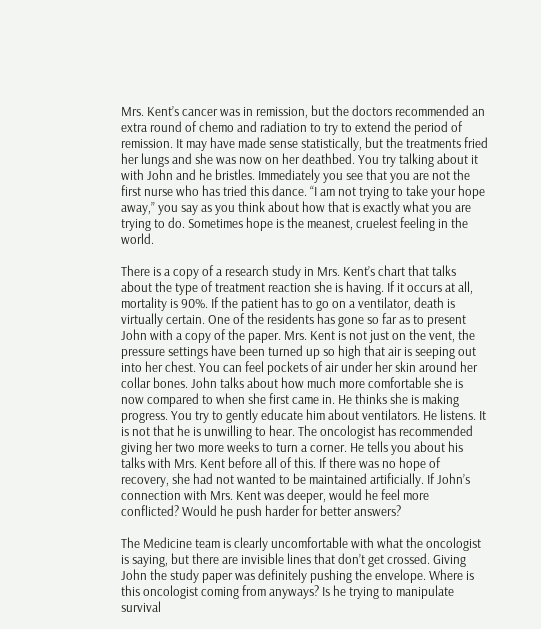Mrs. Kent’s cancer was in remission, but the doctors recommended an extra round of chemo and radiation to try to extend the period of remission. It may have made sense statistically, but the treatments fried her lungs and she was now on her deathbed. You try talking about it with John and he bristles. Immediately you see that you are not the first nurse who has tried this dance. “I am not trying to take your hope away,” you say as you think about how that is exactly what you are trying to do. Sometimes hope is the meanest, cruelest feeling in the world.

There is a copy of a research study in Mrs. Kent’s chart that talks about the type of treatment reaction she is having. If it occurs at all, mortality is 90%. If the patient has to go on a ventilator, death is virtually certain. One of the residents has gone so far as to present John with a copy of the paper. Mrs. Kent is not just on the vent, the pressure settings have been turned up so high that air is seeping out into her chest. You can feel pockets of air under her skin around her collar bones. John talks about how much more comfortable she is now compared to when she first came in. He thinks she is making progress. You try to gently educate him about ventilators. He listens. It is not that he is unwilling to hear. The oncologist has recommended giving her two more weeks to turn a corner. He tells you about his talks with Mrs. Kent before all of this. If there was no hope of recovery, she had not wanted to be maintained artificially. If John’s connection with Mrs. Kent was deeper, would he feel more conflicted? Would he push harder for better answers?

The Medicine team is clearly uncomfortable with what the oncologist is saying, but there are invisible lines that don’t get crossed. Giving John the study paper was definitely pushing the envelope. Where is this oncologist coming from anyways? Is he trying to manipulate survival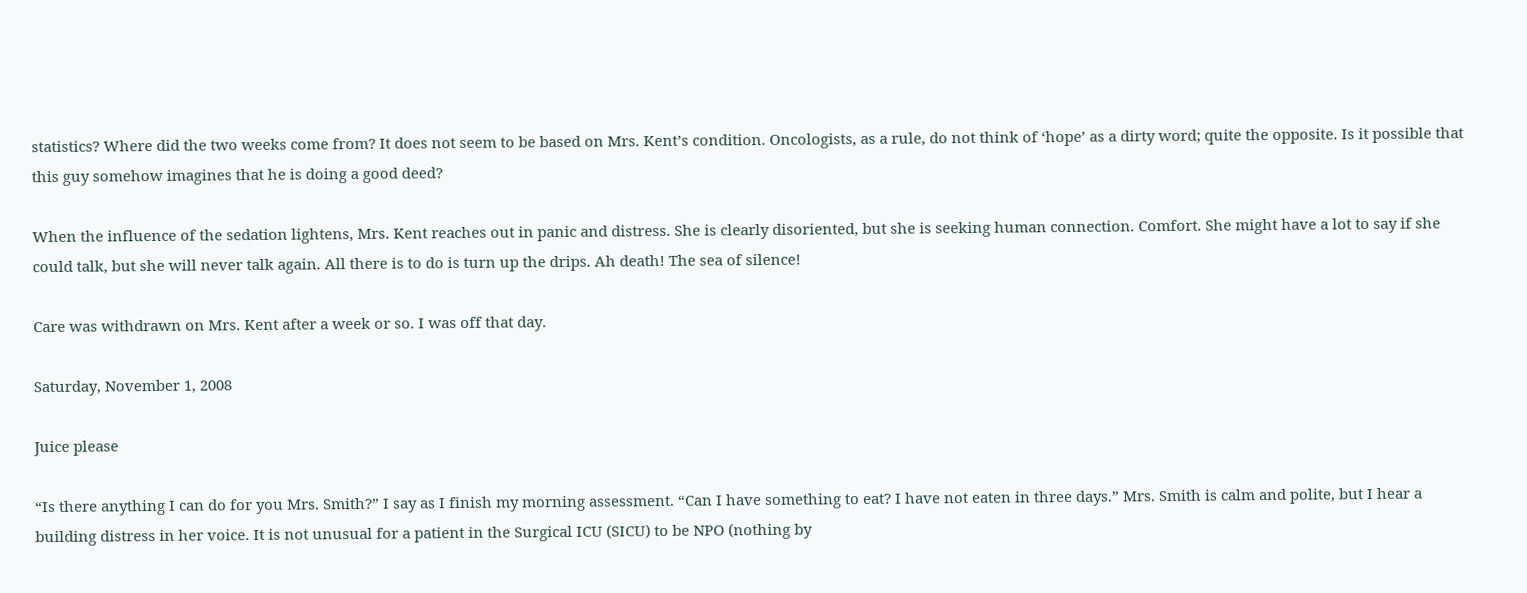statistics? Where did the two weeks come from? It does not seem to be based on Mrs. Kent’s condition. Oncologists, as a rule, do not think of ‘hope’ as a dirty word; quite the opposite. Is it possible that this guy somehow imagines that he is doing a good deed?

When the influence of the sedation lightens, Mrs. Kent reaches out in panic and distress. She is clearly disoriented, but she is seeking human connection. Comfort. She might have a lot to say if she could talk, but she will never talk again. All there is to do is turn up the drips. Ah death! The sea of silence!

Care was withdrawn on Mrs. Kent after a week or so. I was off that day.

Saturday, November 1, 2008

Juice please

“Is there anything I can do for you Mrs. Smith?” I say as I finish my morning assessment. “Can I have something to eat? I have not eaten in three days.” Mrs. Smith is calm and polite, but I hear a building distress in her voice. It is not unusual for a patient in the Surgical ICU (SICU) to be NPO (nothing by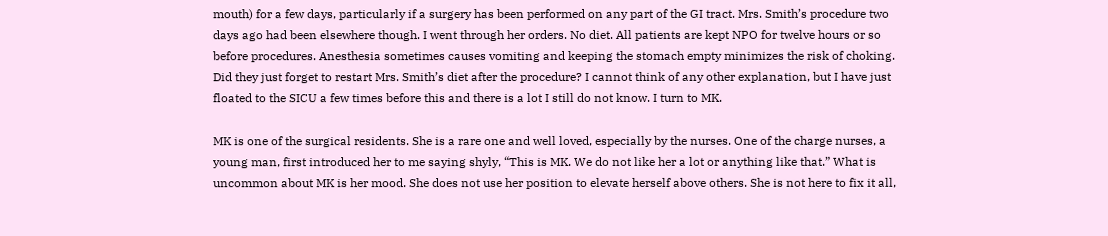mouth) for a few days, particularly if a surgery has been performed on any part of the GI tract. Mrs. Smith’s procedure two days ago had been elsewhere though. I went through her orders. No diet. All patients are kept NPO for twelve hours or so before procedures. Anesthesia sometimes causes vomiting and keeping the stomach empty minimizes the risk of choking. Did they just forget to restart Mrs. Smith’s diet after the procedure? I cannot think of any other explanation, but I have just floated to the SICU a few times before this and there is a lot I still do not know. I turn to MK.

MK is one of the surgical residents. She is a rare one and well loved, especially by the nurses. One of the charge nurses, a young man, first introduced her to me saying shyly, “This is MK. We do not like her a lot or anything like that.” What is uncommon about MK is her mood. She does not use her position to elevate herself above others. She is not here to fix it all,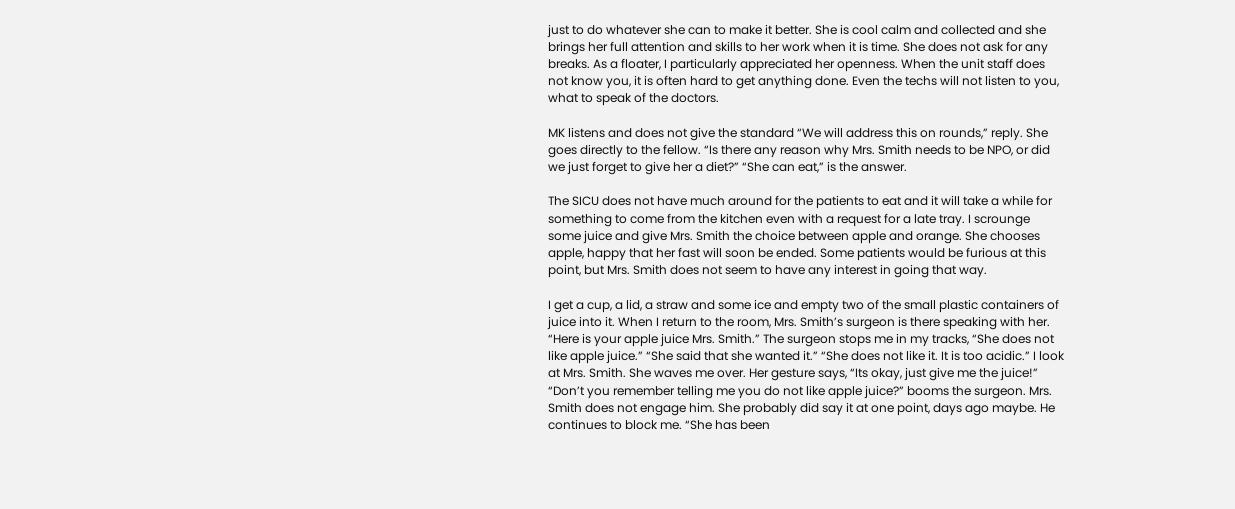just to do whatever she can to make it better. She is cool calm and collected and she brings her full attention and skills to her work when it is time. She does not ask for any breaks. As a floater, I particularly appreciated her openness. When the unit staff does not know you, it is often hard to get anything done. Even the techs will not listen to you, what to speak of the doctors.

MK listens and does not give the standard “We will address this on rounds,” reply. She goes directly to the fellow. “Is there any reason why Mrs. Smith needs to be NPO, or did we just forget to give her a diet?” “She can eat,” is the answer.

The SICU does not have much around for the patients to eat and it will take a while for something to come from the kitchen even with a request for a late tray. I scrounge some juice and give Mrs. Smith the choice between apple and orange. She chooses apple, happy that her fast will soon be ended. Some patients would be furious at this point, but Mrs. Smith does not seem to have any interest in going that way.

I get a cup, a lid, a straw and some ice and empty two of the small plastic containers of juice into it. When I return to the room, Mrs. Smith’s surgeon is there speaking with her. “Here is your apple juice Mrs. Smith.” The surgeon stops me in my tracks, “She does not like apple juice.” “She said that she wanted it.” “She does not like it. It is too acidic.” I look at Mrs. Smith. She waves me over. Her gesture says, “Its okay, just give me the juice!” “Don’t you remember telling me you do not like apple juice?” booms the surgeon. Mrs. Smith does not engage him. She probably did say it at one point, days ago maybe. He continues to block me. “She has been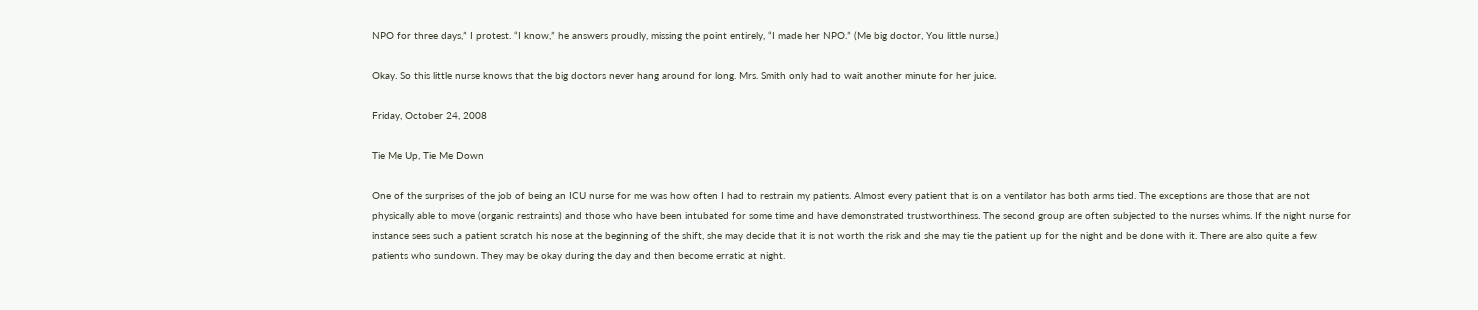NPO for three days,” I protest. “I know,” he answers proudly, missing the point entirely, “I made her NPO.” (Me big doctor, You little nurse.)

Okay. So this little nurse knows that the big doctors never hang around for long. Mrs. Smith only had to wait another minute for her juice.

Friday, October 24, 2008

Tie Me Up, Tie Me Down

One of the surprises of the job of being an ICU nurse for me was how often I had to restrain my patients. Almost every patient that is on a ventilator has both arms tied. The exceptions are those that are not physically able to move (organic restraints) and those who have been intubated for some time and have demonstrated trustworthiness. The second group are often subjected to the nurses whims. If the night nurse for instance sees such a patient scratch his nose at the beginning of the shift, she may decide that it is not worth the risk and she may tie the patient up for the night and be done with it. There are also quite a few patients who sundown. They may be okay during the day and then become erratic at night.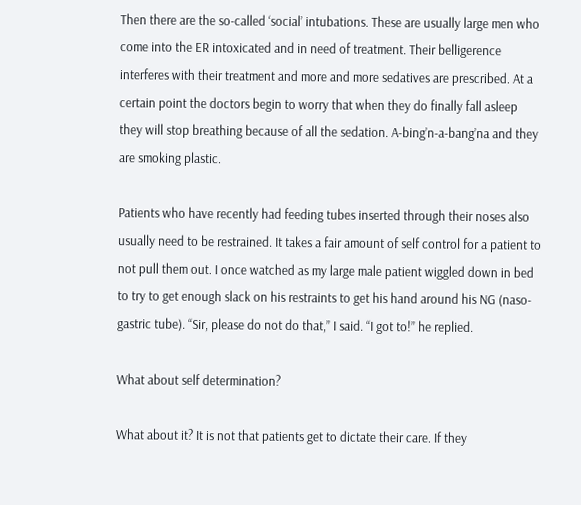Then there are the so-called ‘social’ intubations. These are usually large men who come into the ER intoxicated and in need of treatment. Their belligerence interferes with their treatment and more and more sedatives are prescribed. At a certain point the doctors begin to worry that when they do finally fall asleep they will stop breathing because of all the sedation. A-bing’n-a-bang’na and they are smoking plastic.

Patients who have recently had feeding tubes inserted through their noses also usually need to be restrained. It takes a fair amount of self control for a patient to not pull them out. I once watched as my large male patient wiggled down in bed to try to get enough slack on his restraints to get his hand around his NG (naso-gastric tube). “Sir, please do not do that,” I said. “I got to!” he replied.

What about self determination?

What about it? It is not that patients get to dictate their care. If they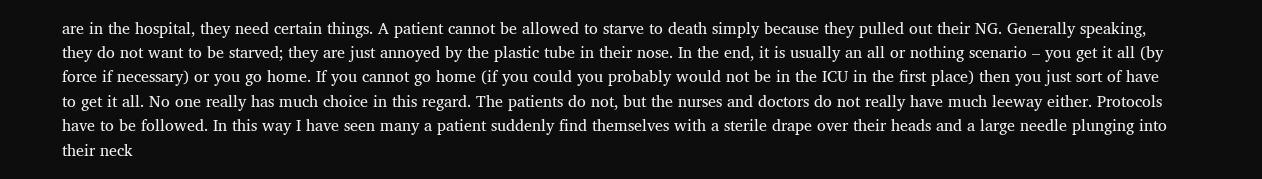are in the hospital, they need certain things. A patient cannot be allowed to starve to death simply because they pulled out their NG. Generally speaking, they do not want to be starved; they are just annoyed by the plastic tube in their nose. In the end, it is usually an all or nothing scenario – you get it all (by force if necessary) or you go home. If you cannot go home (if you could you probably would not be in the ICU in the first place) then you just sort of have to get it all. No one really has much choice in this regard. The patients do not, but the nurses and doctors do not really have much leeway either. Protocols have to be followed. In this way I have seen many a patient suddenly find themselves with a sterile drape over their heads and a large needle plunging into their neck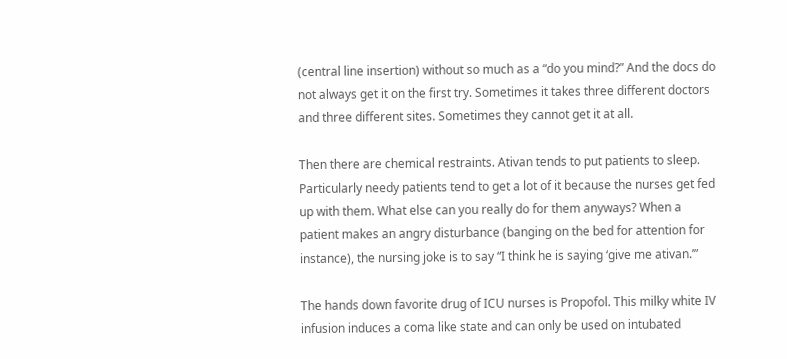(central line insertion) without so much as a “do you mind?” And the docs do not always get it on the first try. Sometimes it takes three different doctors and three different sites. Sometimes they cannot get it at all.

Then there are chemical restraints. Ativan tends to put patients to sleep. Particularly needy patients tend to get a lot of it because the nurses get fed up with them. What else can you really do for them anyways? When a patient makes an angry disturbance (banging on the bed for attention for instance), the nursing joke is to say “I think he is saying ‘give me ativan.’”

The hands down favorite drug of ICU nurses is Propofol. This milky white IV infusion induces a coma like state and can only be used on intubated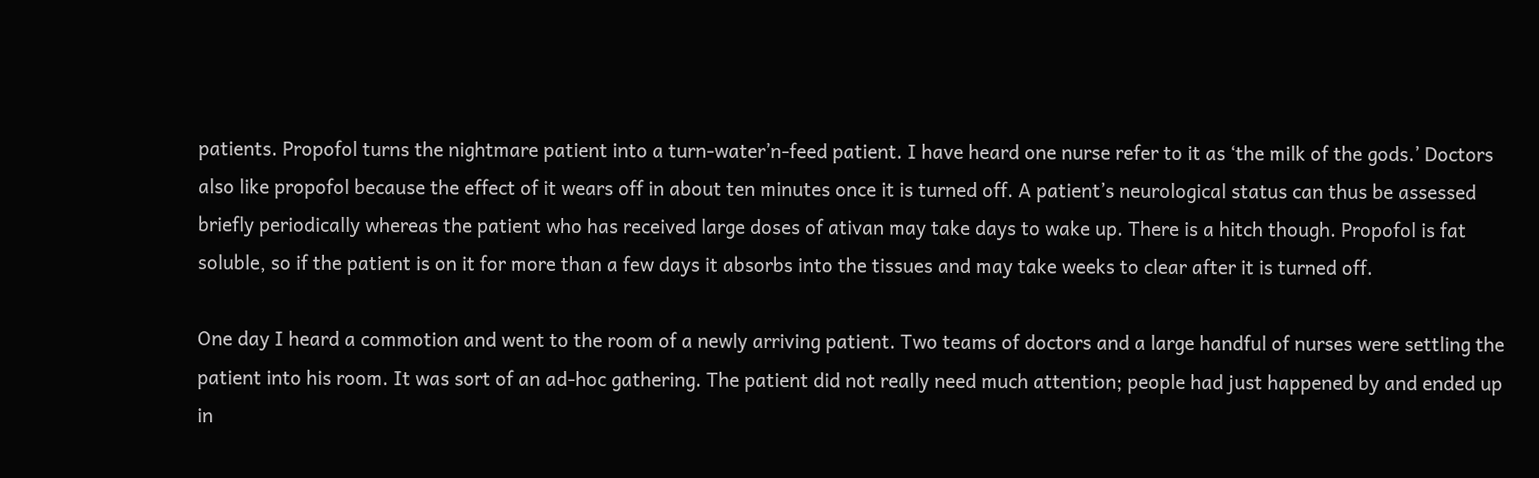patients. Propofol turns the nightmare patient into a turn-water’n-feed patient. I have heard one nurse refer to it as ‘the milk of the gods.’ Doctors also like propofol because the effect of it wears off in about ten minutes once it is turned off. A patient’s neurological status can thus be assessed briefly periodically whereas the patient who has received large doses of ativan may take days to wake up. There is a hitch though. Propofol is fat soluble, so if the patient is on it for more than a few days it absorbs into the tissues and may take weeks to clear after it is turned off.

One day I heard a commotion and went to the room of a newly arriving patient. Two teams of doctors and a large handful of nurses were settling the patient into his room. It was sort of an ad-hoc gathering. The patient did not really need much attention; people had just happened by and ended up in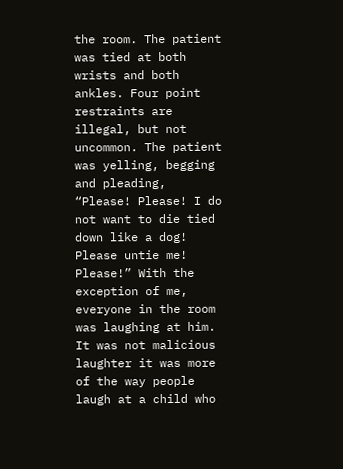the room. The patient was tied at both wrists and both ankles. Four point restraints are illegal, but not uncommon. The patient was yelling, begging and pleading, “Please! Please! I do not want to die tied down like a dog! Please untie me! Please!” With the exception of me, everyone in the room was laughing at him. It was not malicious laughter it was more of the way people laugh at a child who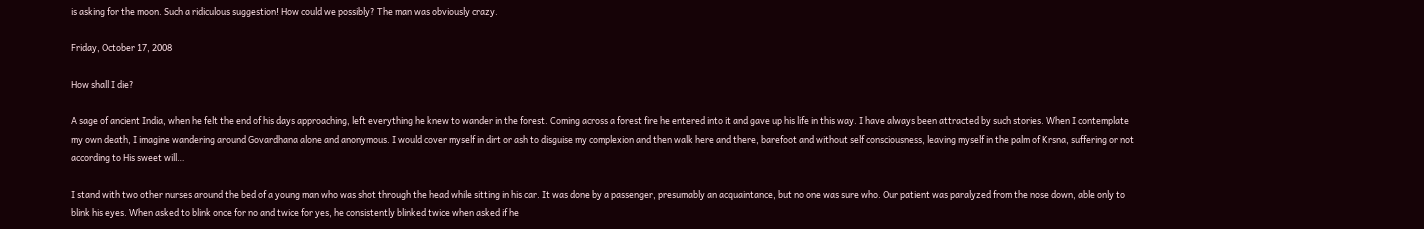is asking for the moon. Such a ridiculous suggestion! How could we possibly? The man was obviously crazy.

Friday, October 17, 2008

How shall I die?

A sage of ancient India, when he felt the end of his days approaching, left everything he knew to wander in the forest. Coming across a forest fire he entered into it and gave up his life in this way. I have always been attracted by such stories. When I contemplate my own death, I imagine wandering around Govardhana alone and anonymous. I would cover myself in dirt or ash to disguise my complexion and then walk here and there, barefoot and without self consciousness, leaving myself in the palm of Krsna, suffering or not according to His sweet will…

I stand with two other nurses around the bed of a young man who was shot through the head while sitting in his car. It was done by a passenger, presumably an acquaintance, but no one was sure who. Our patient was paralyzed from the nose down, able only to blink his eyes. When asked to blink once for no and twice for yes, he consistently blinked twice when asked if he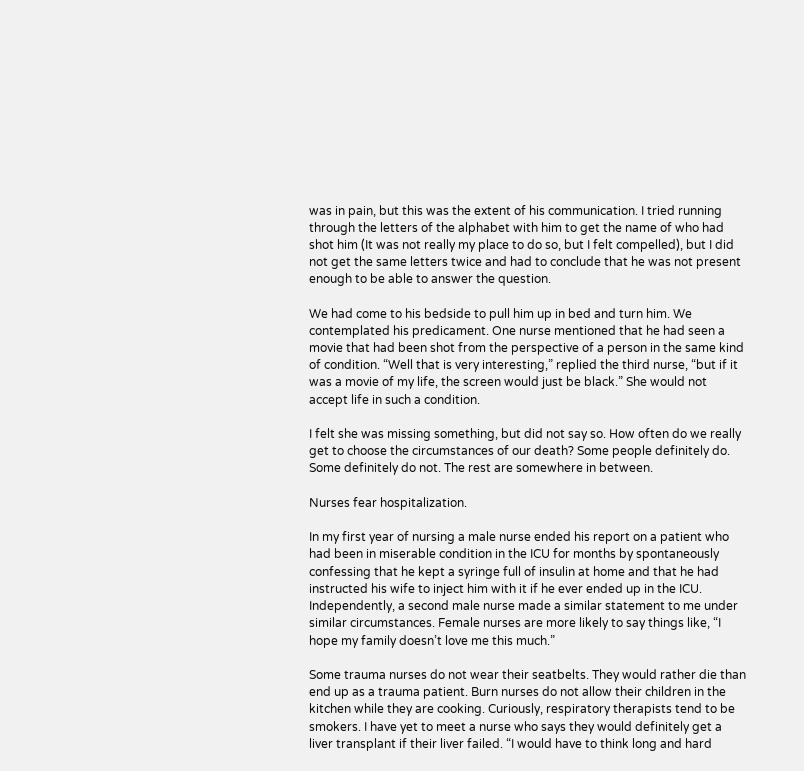was in pain, but this was the extent of his communication. I tried running through the letters of the alphabet with him to get the name of who had shot him (It was not really my place to do so, but I felt compelled), but I did not get the same letters twice and had to conclude that he was not present enough to be able to answer the question.

We had come to his bedside to pull him up in bed and turn him. We contemplated his predicament. One nurse mentioned that he had seen a movie that had been shot from the perspective of a person in the same kind of condition. “Well that is very interesting,” replied the third nurse, “but if it was a movie of my life, the screen would just be black.” She would not accept life in such a condition.

I felt she was missing something, but did not say so. How often do we really get to choose the circumstances of our death? Some people definitely do. Some definitely do not. The rest are somewhere in between.

Nurses fear hospitalization.

In my first year of nursing a male nurse ended his report on a patient who had been in miserable condition in the ICU for months by spontaneously confessing that he kept a syringe full of insulin at home and that he had instructed his wife to inject him with it if he ever ended up in the ICU. Independently, a second male nurse made a similar statement to me under similar circumstances. Female nurses are more likely to say things like, “I hope my family doesn’t love me this much.”

Some trauma nurses do not wear their seatbelts. They would rather die than end up as a trauma patient. Burn nurses do not allow their children in the kitchen while they are cooking. Curiously, respiratory therapists tend to be smokers. I have yet to meet a nurse who says they would definitely get a liver transplant if their liver failed. “I would have to think long and hard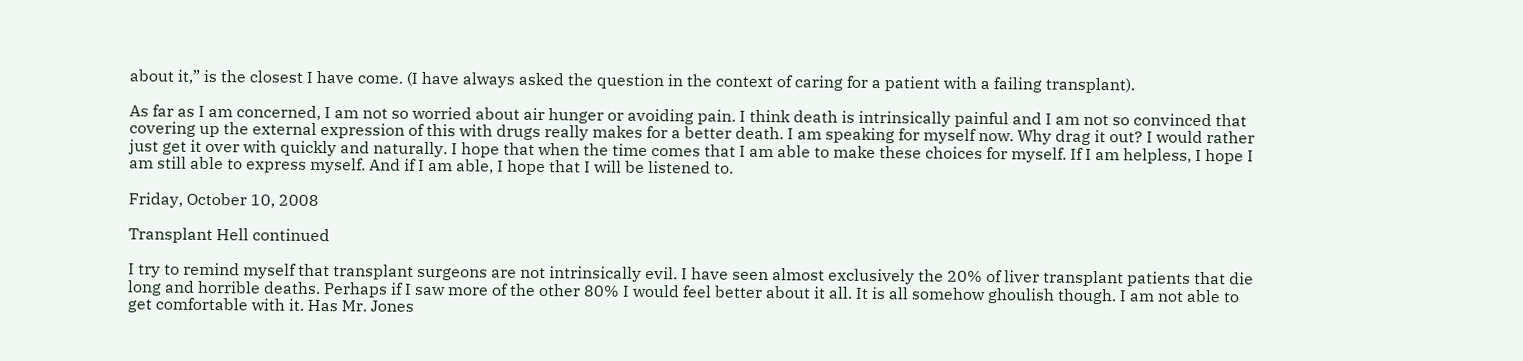about it,” is the closest I have come. (I have always asked the question in the context of caring for a patient with a failing transplant).

As far as I am concerned, I am not so worried about air hunger or avoiding pain. I think death is intrinsically painful and I am not so convinced that covering up the external expression of this with drugs really makes for a better death. I am speaking for myself now. Why drag it out? I would rather just get it over with quickly and naturally. I hope that when the time comes that I am able to make these choices for myself. If I am helpless, I hope I am still able to express myself. And if I am able, I hope that I will be listened to.

Friday, October 10, 2008

Transplant Hell continued

I try to remind myself that transplant surgeons are not intrinsically evil. I have seen almost exclusively the 20% of liver transplant patients that die long and horrible deaths. Perhaps if I saw more of the other 80% I would feel better about it all. It is all somehow ghoulish though. I am not able to get comfortable with it. Has Mr. Jones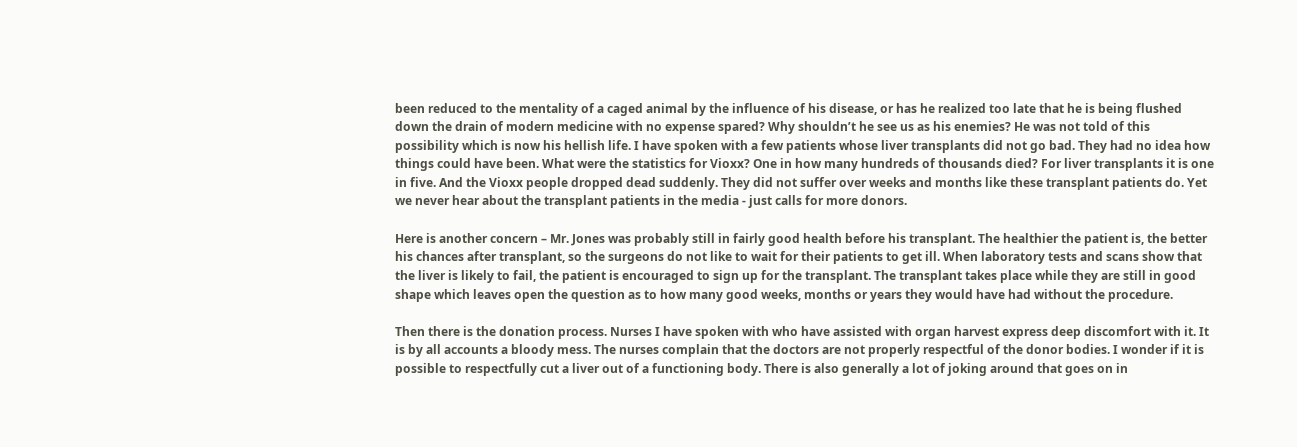been reduced to the mentality of a caged animal by the influence of his disease, or has he realized too late that he is being flushed down the drain of modern medicine with no expense spared? Why shouldn’t he see us as his enemies? He was not told of this possibility which is now his hellish life. I have spoken with a few patients whose liver transplants did not go bad. They had no idea how things could have been. What were the statistics for Vioxx? One in how many hundreds of thousands died? For liver transplants it is one in five. And the Vioxx people dropped dead suddenly. They did not suffer over weeks and months like these transplant patients do. Yet we never hear about the transplant patients in the media - just calls for more donors.

Here is another concern – Mr. Jones was probably still in fairly good health before his transplant. The healthier the patient is, the better his chances after transplant, so the surgeons do not like to wait for their patients to get ill. When laboratory tests and scans show that the liver is likely to fail, the patient is encouraged to sign up for the transplant. The transplant takes place while they are still in good shape which leaves open the question as to how many good weeks, months or years they would have had without the procedure.

Then there is the donation process. Nurses I have spoken with who have assisted with organ harvest express deep discomfort with it. It is by all accounts a bloody mess. The nurses complain that the doctors are not properly respectful of the donor bodies. I wonder if it is possible to respectfully cut a liver out of a functioning body. There is also generally a lot of joking around that goes on in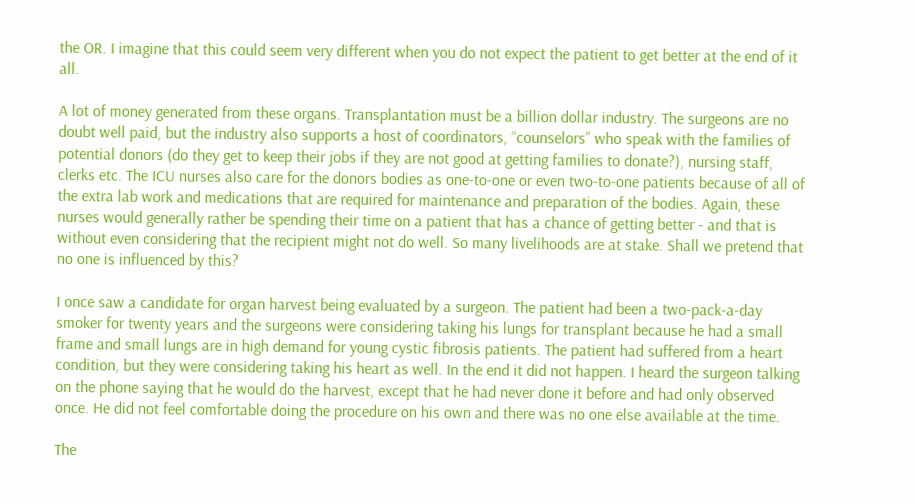the OR. I imagine that this could seem very different when you do not expect the patient to get better at the end of it all.

A lot of money generated from these organs. Transplantation must be a billion dollar industry. The surgeons are no doubt well paid, but the industry also supports a host of coordinators, “counselors” who speak with the families of potential donors (do they get to keep their jobs if they are not good at getting families to donate?), nursing staff, clerks etc. The ICU nurses also care for the donors bodies as one-to-one or even two-to-one patients because of all of the extra lab work and medications that are required for maintenance and preparation of the bodies. Again, these nurses would generally rather be spending their time on a patient that has a chance of getting better - and that is without even considering that the recipient might not do well. So many livelihoods are at stake. Shall we pretend that no one is influenced by this?

I once saw a candidate for organ harvest being evaluated by a surgeon. The patient had been a two-pack-a-day smoker for twenty years and the surgeons were considering taking his lungs for transplant because he had a small frame and small lungs are in high demand for young cystic fibrosis patients. The patient had suffered from a heart condition, but they were considering taking his heart as well. In the end it did not happen. I heard the surgeon talking on the phone saying that he would do the harvest, except that he had never done it before and had only observed once. He did not feel comfortable doing the procedure on his own and there was no one else available at the time.

The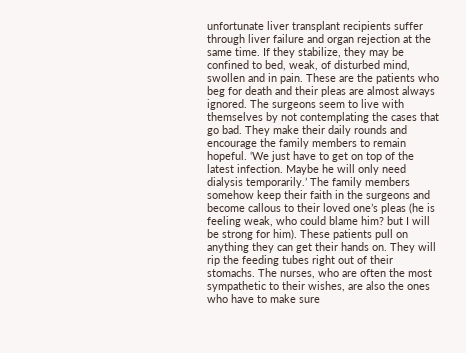unfortunate liver transplant recipients suffer through liver failure and organ rejection at the same time. If they stabilize, they may be confined to bed, weak, of disturbed mind, swollen and in pain. These are the patients who beg for death and their pleas are almost always ignored. The surgeons seem to live with themselves by not contemplating the cases that go bad. They make their daily rounds and encourage the family members to remain hopeful. ‘We just have to get on top of the latest infection. Maybe he will only need dialysis temporarily.’ The family members somehow keep their faith in the surgeons and become callous to their loved one’s pleas (he is feeling weak, who could blame him? but I will be strong for him). These patients pull on anything they can get their hands on. They will rip the feeding tubes right out of their stomachs. The nurses, who are often the most sympathetic to their wishes, are also the ones who have to make sure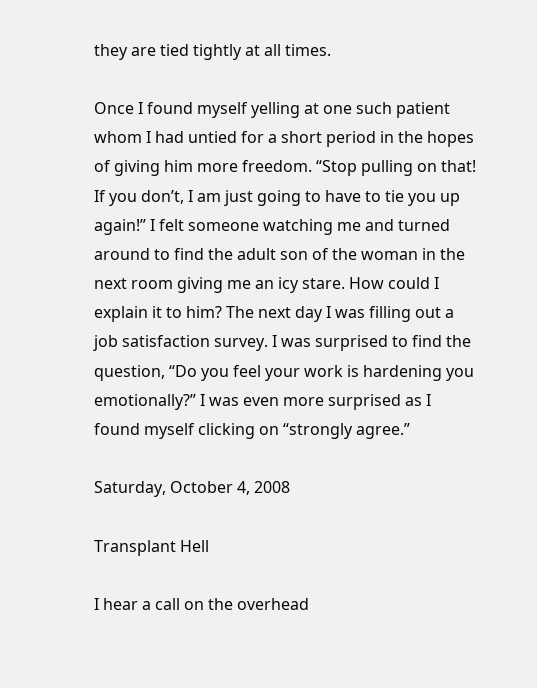they are tied tightly at all times.

Once I found myself yelling at one such patient whom I had untied for a short period in the hopes of giving him more freedom. “Stop pulling on that! If you don’t, I am just going to have to tie you up again!” I felt someone watching me and turned around to find the adult son of the woman in the next room giving me an icy stare. How could I explain it to him? The next day I was filling out a job satisfaction survey. I was surprised to find the question, “Do you feel your work is hardening you emotionally?” I was even more surprised as I found myself clicking on “strongly agree.”

Saturday, October 4, 2008

Transplant Hell

I hear a call on the overhead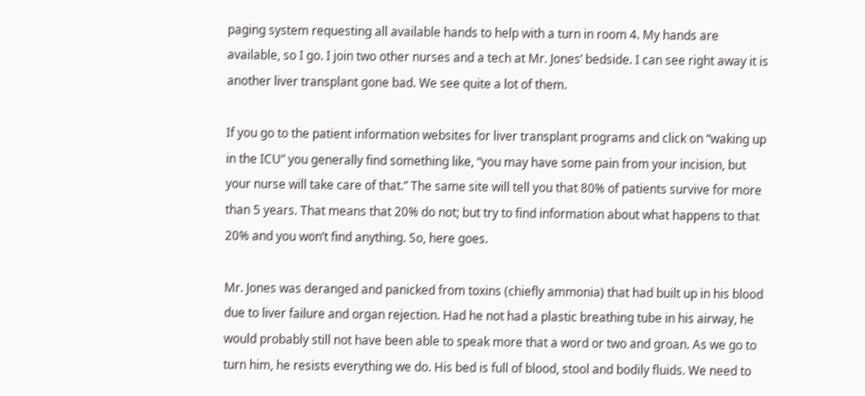paging system requesting all available hands to help with a turn in room 4. My hands are available, so I go. I join two other nurses and a tech at Mr. Jones’ bedside. I can see right away it is another liver transplant gone bad. We see quite a lot of them.

If you go to the patient information websites for liver transplant programs and click on “waking up in the ICU” you generally find something like, “you may have some pain from your incision, but your nurse will take care of that.” The same site will tell you that 80% of patients survive for more than 5 years. That means that 20% do not; but try to find information about what happens to that 20% and you won’t find anything. So, here goes.

Mr. Jones was deranged and panicked from toxins (chiefly ammonia) that had built up in his blood due to liver failure and organ rejection. Had he not had a plastic breathing tube in his airway, he would probably still not have been able to speak more that a word or two and groan. As we go to turn him, he resists everything we do. His bed is full of blood, stool and bodily fluids. We need to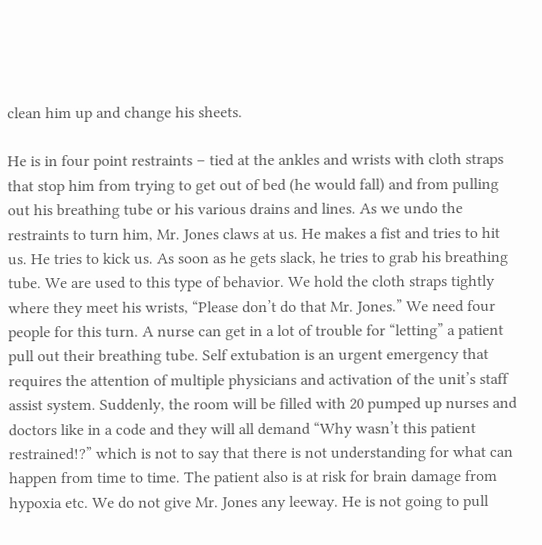clean him up and change his sheets.

He is in four point restraints – tied at the ankles and wrists with cloth straps that stop him from trying to get out of bed (he would fall) and from pulling out his breathing tube or his various drains and lines. As we undo the restraints to turn him, Mr. Jones claws at us. He makes a fist and tries to hit us. He tries to kick us. As soon as he gets slack, he tries to grab his breathing tube. We are used to this type of behavior. We hold the cloth straps tightly where they meet his wrists, “Please don’t do that Mr. Jones.” We need four people for this turn. A nurse can get in a lot of trouble for “letting” a patient pull out their breathing tube. Self extubation is an urgent emergency that requires the attention of multiple physicians and activation of the unit’s staff assist system. Suddenly, the room will be filled with 20 pumped up nurses and doctors like in a code and they will all demand “Why wasn’t this patient restrained!?” which is not to say that there is not understanding for what can happen from time to time. The patient also is at risk for brain damage from hypoxia etc. We do not give Mr. Jones any leeway. He is not going to pull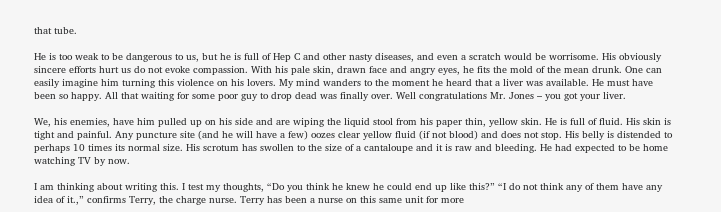that tube.

He is too weak to be dangerous to us, but he is full of Hep C and other nasty diseases, and even a scratch would be worrisome. His obviously sincere efforts hurt us do not evoke compassion. With his pale skin, drawn face and angry eyes, he fits the mold of the mean drunk. One can easily imagine him turning this violence on his lovers. My mind wanders to the moment he heard that a liver was available. He must have been so happy. All that waiting for some poor guy to drop dead was finally over. Well congratulations Mr. Jones – you got your liver.

We, his enemies, have him pulled up on his side and are wiping the liquid stool from his paper thin, yellow skin. He is full of fluid. His skin is tight and painful. Any puncture site (and he will have a few) oozes clear yellow fluid (if not blood) and does not stop. His belly is distended to perhaps 10 times its normal size. His scrotum has swollen to the size of a cantaloupe and it is raw and bleeding. He had expected to be home watching TV by now.

I am thinking about writing this. I test my thoughts, “Do you think he knew he could end up like this?” “I do not think any of them have any idea of it.,” confirms Terry, the charge nurse. Terry has been a nurse on this same unit for more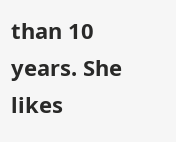than 10 years. She likes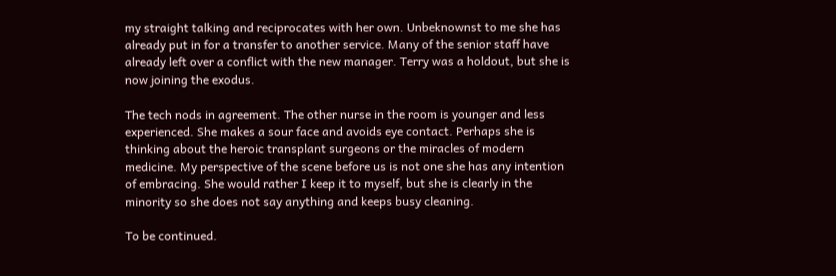my straight talking and reciprocates with her own. Unbeknownst to me she has already put in for a transfer to another service. Many of the senior staff have already left over a conflict with the new manager. Terry was a holdout, but she is now joining the exodus.

The tech nods in agreement. The other nurse in the room is younger and less experienced. She makes a sour face and avoids eye contact. Perhaps she is thinking about the heroic transplant surgeons or the miracles of modern medicine. My perspective of the scene before us is not one she has any intention of embracing. She would rather I keep it to myself, but she is clearly in the minority so she does not say anything and keeps busy cleaning.

To be continued.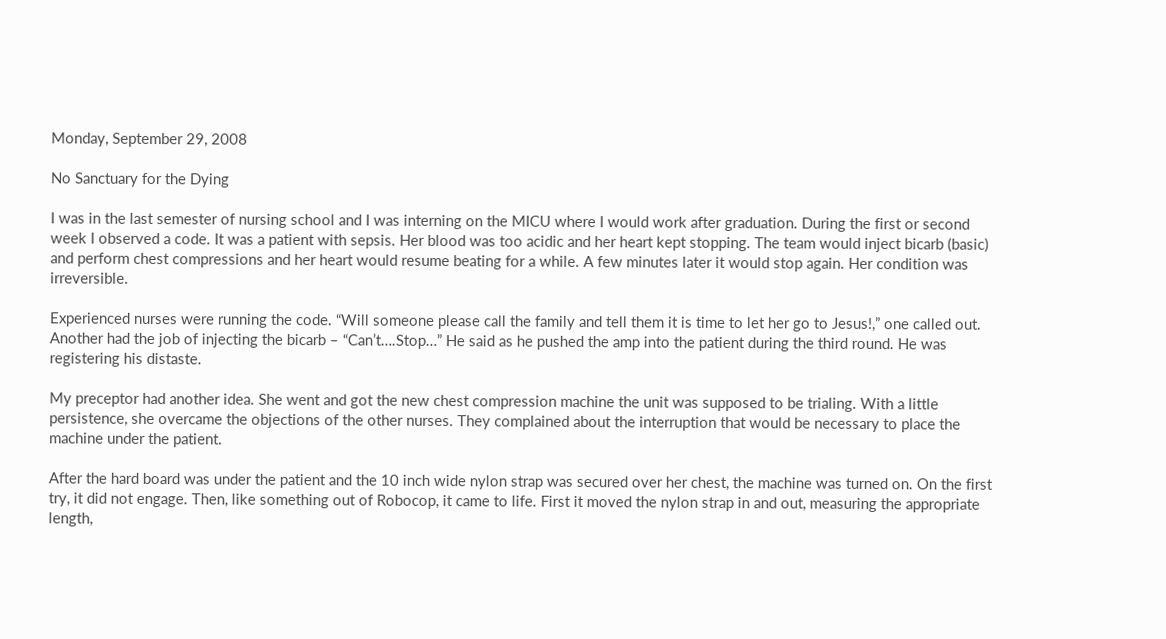Monday, September 29, 2008

No Sanctuary for the Dying

I was in the last semester of nursing school and I was interning on the MICU where I would work after graduation. During the first or second week I observed a code. It was a patient with sepsis. Her blood was too acidic and her heart kept stopping. The team would inject bicarb (basic) and perform chest compressions and her heart would resume beating for a while. A few minutes later it would stop again. Her condition was irreversible.

Experienced nurses were running the code. “Will someone please call the family and tell them it is time to let her go to Jesus!,” one called out. Another had the job of injecting the bicarb – “Can’t….Stop…” He said as he pushed the amp into the patient during the third round. He was registering his distaste.

My preceptor had another idea. She went and got the new chest compression machine the unit was supposed to be trialing. With a little persistence, she overcame the objections of the other nurses. They complained about the interruption that would be necessary to place the machine under the patient.

After the hard board was under the patient and the 10 inch wide nylon strap was secured over her chest, the machine was turned on. On the first try, it did not engage. Then, like something out of Robocop, it came to life. First it moved the nylon strap in and out, measuring the appropriate length,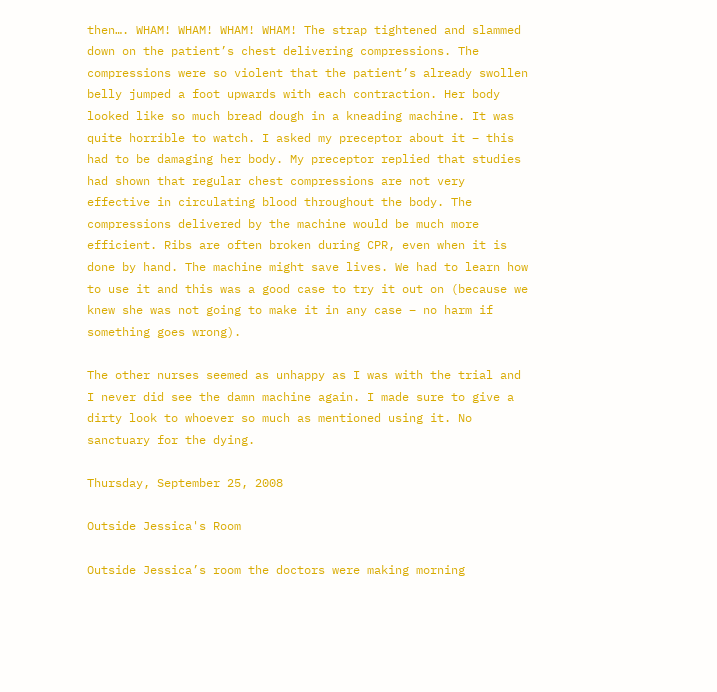then…. WHAM! WHAM! WHAM! WHAM! The strap tightened and slammed down on the patient’s chest delivering compressions. The compressions were so violent that the patient’s already swollen belly jumped a foot upwards with each contraction. Her body looked like so much bread dough in a kneading machine. It was quite horrible to watch. I asked my preceptor about it – this had to be damaging her body. My preceptor replied that studies had shown that regular chest compressions are not very effective in circulating blood throughout the body. The compressions delivered by the machine would be much more efficient. Ribs are often broken during CPR, even when it is done by hand. The machine might save lives. We had to learn how to use it and this was a good case to try it out on (because we knew she was not going to make it in any case – no harm if something goes wrong).

The other nurses seemed as unhappy as I was with the trial and I never did see the damn machine again. I made sure to give a dirty look to whoever so much as mentioned using it. No sanctuary for the dying.

Thursday, September 25, 2008

Outside Jessica's Room

Outside Jessica’s room the doctors were making morning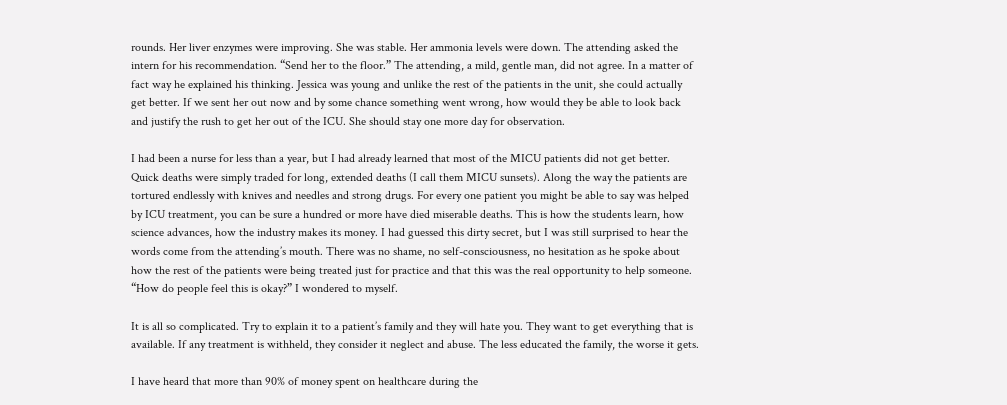rounds. Her liver enzymes were improving. She was stable. Her ammonia levels were down. The attending asked the intern for his recommendation. “Send her to the floor.” The attending, a mild, gentle man, did not agree. In a matter of fact way he explained his thinking. Jessica was young and unlike the rest of the patients in the unit, she could actually get better. If we sent her out now and by some chance something went wrong, how would they be able to look back and justify the rush to get her out of the ICU. She should stay one more day for observation.

I had been a nurse for less than a year, but I had already learned that most of the MICU patients did not get better. Quick deaths were simply traded for long, extended deaths (I call them MICU sunsets). Along the way the patients are tortured endlessly with knives and needles and strong drugs. For every one patient you might be able to say was helped by ICU treatment, you can be sure a hundred or more have died miserable deaths. This is how the students learn, how science advances, how the industry makes its money. I had guessed this dirty secret, but I was still surprised to hear the words come from the attending’s mouth. There was no shame, no self-consciousness, no hesitation as he spoke about how the rest of the patients were being treated just for practice and that this was the real opportunity to help someone. “How do people feel this is okay?” I wondered to myself.

It is all so complicated. Try to explain it to a patient’s family and they will hate you. They want to get everything that is available. If any treatment is withheld, they consider it neglect and abuse. The less educated the family, the worse it gets.

I have heard that more than 90% of money spent on healthcare during the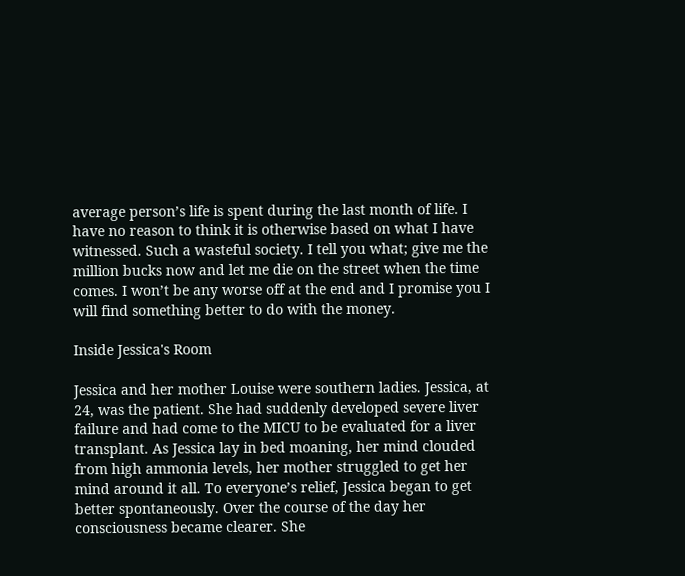average person’s life is spent during the last month of life. I have no reason to think it is otherwise based on what I have witnessed. Such a wasteful society. I tell you what; give me the million bucks now and let me die on the street when the time comes. I won’t be any worse off at the end and I promise you I will find something better to do with the money.

Inside Jessica's Room

Jessica and her mother Louise were southern ladies. Jessica, at 24, was the patient. She had suddenly developed severe liver failure and had come to the MICU to be evaluated for a liver transplant. As Jessica lay in bed moaning, her mind clouded from high ammonia levels, her mother struggled to get her mind around it all. To everyone’s relief, Jessica began to get better spontaneously. Over the course of the day her consciousness became clearer. She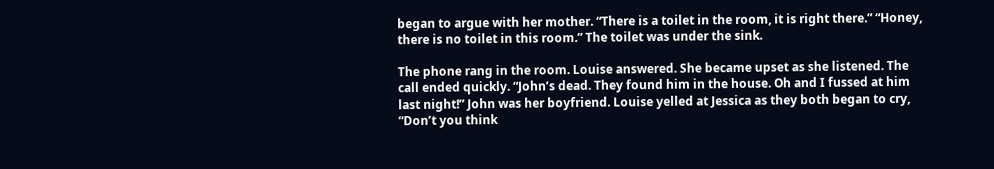began to argue with her mother. “There is a toilet in the room, it is right there.” “Honey, there is no toilet in this room.” The toilet was under the sink.

The phone rang in the room. Louise answered. She became upset as she listened. The call ended quickly. “John’s dead. They found him in the house. Oh and I fussed at him last night!” John was her boyfriend. Louise yelled at Jessica as they both began to cry, “Don’t you think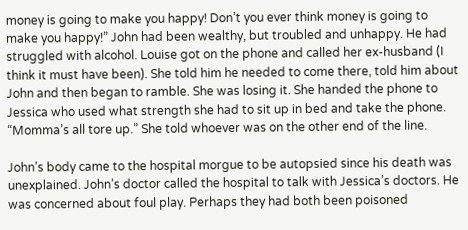money is going to make you happy! Don’t you ever think money is going to make you happy!” John had been wealthy, but troubled and unhappy. He had struggled with alcohol. Louise got on the phone and called her ex-husband (I think it must have been). She told him he needed to come there, told him about John and then began to ramble. She was losing it. She handed the phone to Jessica who used what strength she had to sit up in bed and take the phone. “Momma’s all tore up.” She told whoever was on the other end of the line.

John’s body came to the hospital morgue to be autopsied since his death was unexplained. John’s doctor called the hospital to talk with Jessica’s doctors. He was concerned about foul play. Perhaps they had both been poisoned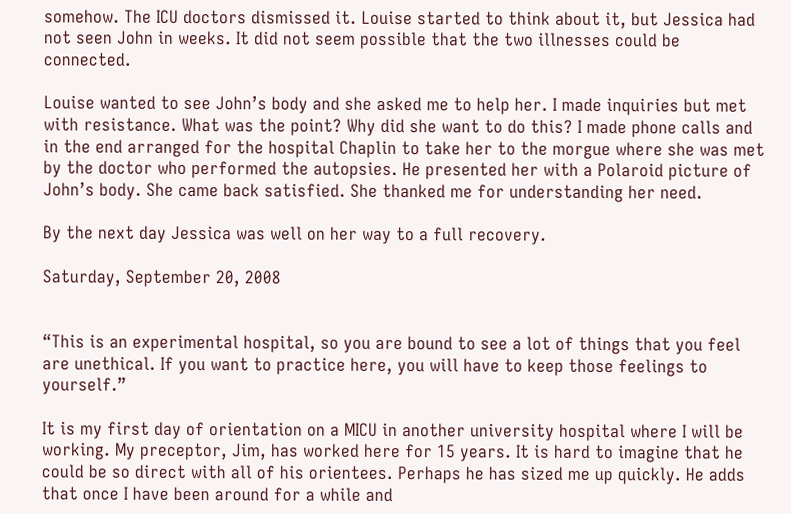somehow. The ICU doctors dismissed it. Louise started to think about it, but Jessica had not seen John in weeks. It did not seem possible that the two illnesses could be connected.

Louise wanted to see John’s body and she asked me to help her. I made inquiries but met with resistance. What was the point? Why did she want to do this? I made phone calls and in the end arranged for the hospital Chaplin to take her to the morgue where she was met by the doctor who performed the autopsies. He presented her with a Polaroid picture of John’s body. She came back satisfied. She thanked me for understanding her need.

By the next day Jessica was well on her way to a full recovery.

Saturday, September 20, 2008


“This is an experimental hospital, so you are bound to see a lot of things that you feel are unethical. If you want to practice here, you will have to keep those feelings to yourself.”

It is my first day of orientation on a MICU in another university hospital where I will be working. My preceptor, Jim, has worked here for 15 years. It is hard to imagine that he could be so direct with all of his orientees. Perhaps he has sized me up quickly. He adds that once I have been around for a while and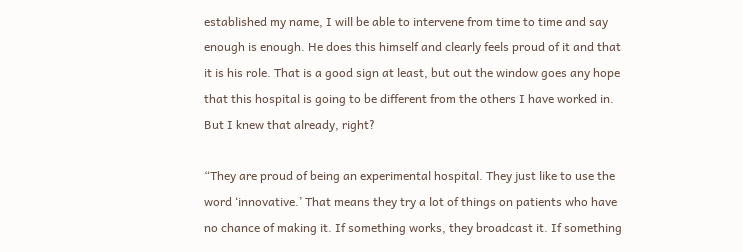established my name, I will be able to intervene from time to time and say enough is enough. He does this himself and clearly feels proud of it and that it is his role. That is a good sign at least, but out the window goes any hope that this hospital is going to be different from the others I have worked in. But I knew that already, right?

“They are proud of being an experimental hospital. They just like to use the word ‘innovative.’ That means they try a lot of things on patients who have no chance of making it. If something works, they broadcast it. If something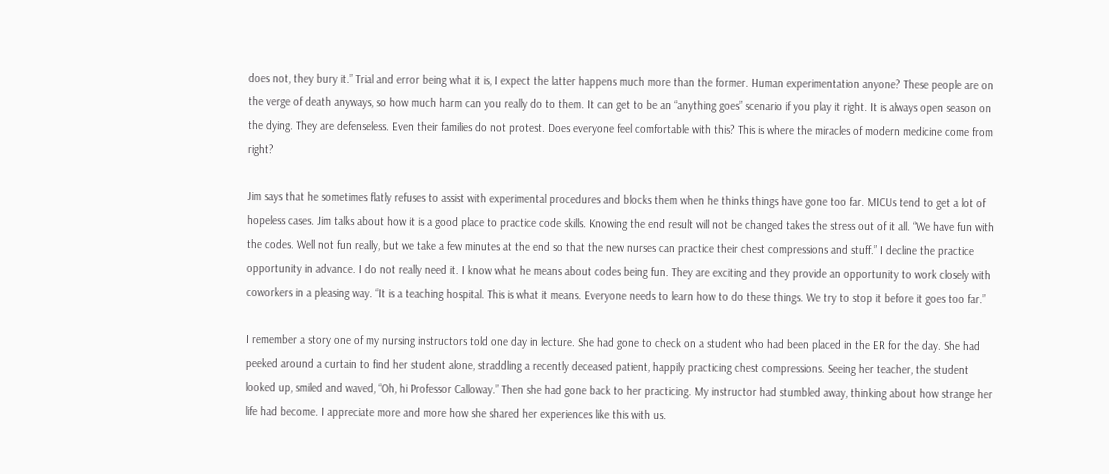does not, they bury it.” Trial and error being what it is, I expect the latter happens much more than the former. Human experimentation anyone? These people are on the verge of death anyways, so how much harm can you really do to them. It can get to be an “anything goes” scenario if you play it right. It is always open season on the dying. They are defenseless. Even their families do not protest. Does everyone feel comfortable with this? This is where the miracles of modern medicine come from right?

Jim says that he sometimes flatly refuses to assist with experimental procedures and blocks them when he thinks things have gone too far. MICUs tend to get a lot of hopeless cases. Jim talks about how it is a good place to practice code skills. Knowing the end result will not be changed takes the stress out of it all. “We have fun with the codes. Well not fun really, but we take a few minutes at the end so that the new nurses can practice their chest compressions and stuff.” I decline the practice opportunity in advance. I do not really need it. I know what he means about codes being fun. They are exciting and they provide an opportunity to work closely with coworkers in a pleasing way. “It is a teaching hospital. This is what it means. Everyone needs to learn how to do these things. We try to stop it before it goes too far.”

I remember a story one of my nursing instructors told one day in lecture. She had gone to check on a student who had been placed in the ER for the day. She had peeked around a curtain to find her student alone, straddling a recently deceased patient, happily practicing chest compressions. Seeing her teacher, the student looked up, smiled and waved, “Oh, hi Professor Calloway.” Then she had gone back to her practicing. My instructor had stumbled away, thinking about how strange her life had become. I appreciate more and more how she shared her experiences like this with us.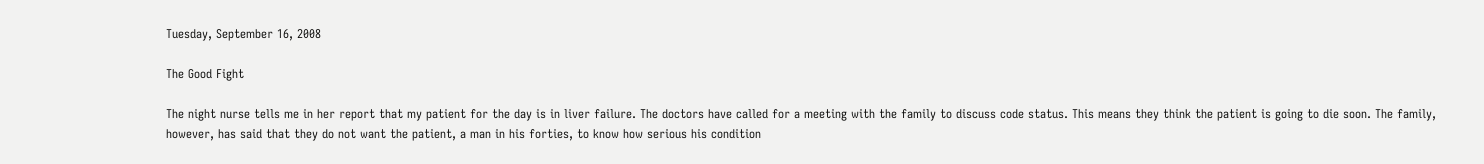Tuesday, September 16, 2008

The Good Fight

The night nurse tells me in her report that my patient for the day is in liver failure. The doctors have called for a meeting with the family to discuss code status. This means they think the patient is going to die soon. The family, however, has said that they do not want the patient, a man in his forties, to know how serious his condition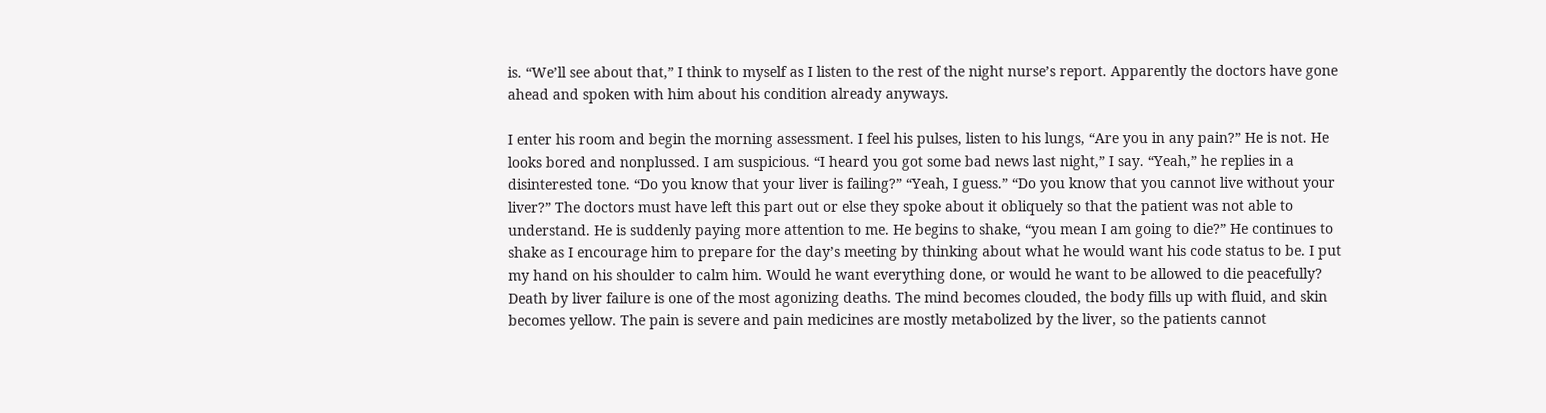is. “We’ll see about that,” I think to myself as I listen to the rest of the night nurse’s report. Apparently the doctors have gone ahead and spoken with him about his condition already anyways.

I enter his room and begin the morning assessment. I feel his pulses, listen to his lungs, “Are you in any pain?” He is not. He looks bored and nonplussed. I am suspicious. “I heard you got some bad news last night,” I say. “Yeah,” he replies in a disinterested tone. “Do you know that your liver is failing?” “Yeah, I guess.” “Do you know that you cannot live without your liver?” The doctors must have left this part out or else they spoke about it obliquely so that the patient was not able to understand. He is suddenly paying more attention to me. He begins to shake, “you mean I am going to die?” He continues to shake as I encourage him to prepare for the day’s meeting by thinking about what he would want his code status to be. I put my hand on his shoulder to calm him. Would he want everything done, or would he want to be allowed to die peacefully? Death by liver failure is one of the most agonizing deaths. The mind becomes clouded, the body fills up with fluid, and skin becomes yellow. The pain is severe and pain medicines are mostly metabolized by the liver, so the patients cannot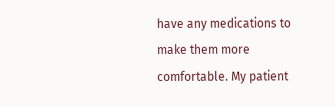have any medications to make them more comfortable. My patient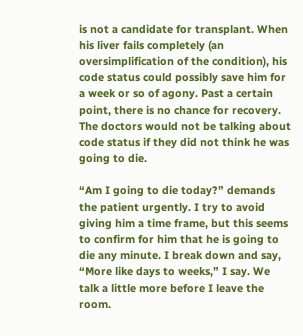is not a candidate for transplant. When his liver fails completely (an oversimplification of the condition), his code status could possibly save him for a week or so of agony. Past a certain point, there is no chance for recovery. The doctors would not be talking about code status if they did not think he was going to die.

“Am I going to die today?” demands the patient urgently. I try to avoid giving him a time frame, but this seems to confirm for him that he is going to die any minute. I break down and say, “More like days to weeks,” I say. We talk a little more before I leave the room.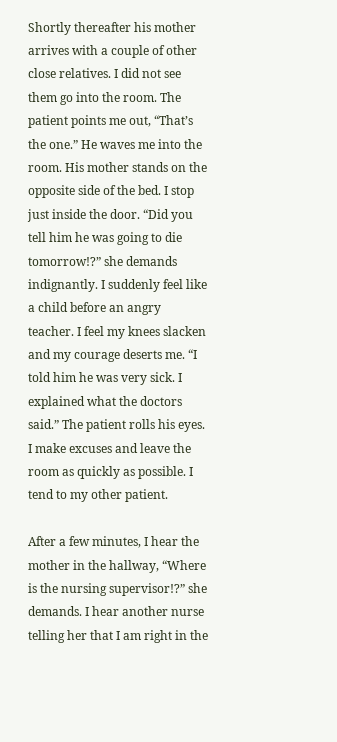Shortly thereafter his mother arrives with a couple of other close relatives. I did not see them go into the room. The patient points me out, “That’s the one.” He waves me into the room. His mother stands on the opposite side of the bed. I stop just inside the door. “Did you tell him he was going to die tomorrow!?” she demands indignantly. I suddenly feel like a child before an angry teacher. I feel my knees slacken and my courage deserts me. “I told him he was very sick. I explained what the doctors said.” The patient rolls his eyes. I make excuses and leave the room as quickly as possible. I tend to my other patient.

After a few minutes, I hear the mother in the hallway, “Where is the nursing supervisor!?” she demands. I hear another nurse telling her that I am right in the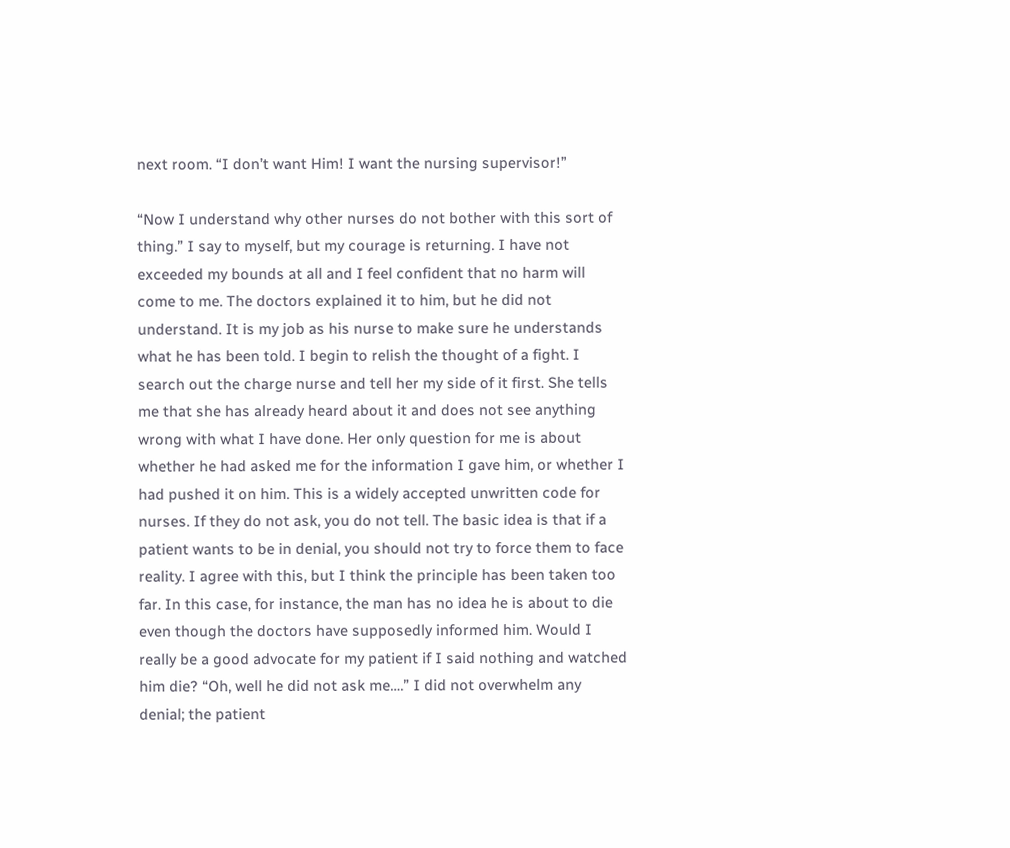next room. “I don’t want Him! I want the nursing supervisor!”

“Now I understand why other nurses do not bother with this sort of thing.” I say to myself, but my courage is returning. I have not exceeded my bounds at all and I feel confident that no harm will come to me. The doctors explained it to him, but he did not understand. It is my job as his nurse to make sure he understands what he has been told. I begin to relish the thought of a fight. I search out the charge nurse and tell her my side of it first. She tells me that she has already heard about it and does not see anything wrong with what I have done. Her only question for me is about whether he had asked me for the information I gave him, or whether I had pushed it on him. This is a widely accepted unwritten code for nurses. If they do not ask, you do not tell. The basic idea is that if a patient wants to be in denial, you should not try to force them to face reality. I agree with this, but I think the principle has been taken too far. In this case, for instance, the man has no idea he is about to die even though the doctors have supposedly informed him. Would I really be a good advocate for my patient if I said nothing and watched him die? “Oh, well he did not ask me….” I did not overwhelm any denial; the patient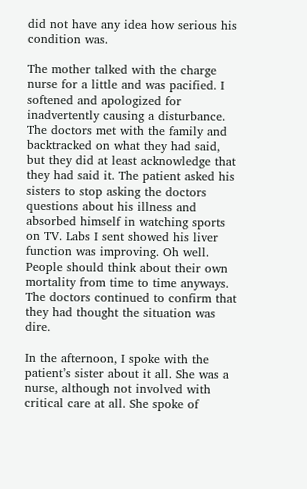did not have any idea how serious his condition was.

The mother talked with the charge nurse for a little and was pacified. I softened and apologized for inadvertently causing a disturbance. The doctors met with the family and backtracked on what they had said, but they did at least acknowledge that they had said it. The patient asked his sisters to stop asking the doctors questions about his illness and absorbed himself in watching sports on TV. Labs I sent showed his liver function was improving. Oh well. People should think about their own mortality from time to time anyways. The doctors continued to confirm that they had thought the situation was dire.

In the afternoon, I spoke with the patient’s sister about it all. She was a nurse, although not involved with critical care at all. She spoke of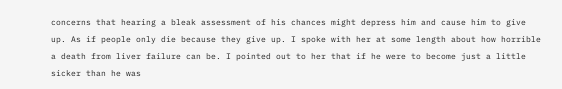concerns that hearing a bleak assessment of his chances might depress him and cause him to give up. As if people only die because they give up. I spoke with her at some length about how horrible a death from liver failure can be. I pointed out to her that if he were to become just a little sicker than he was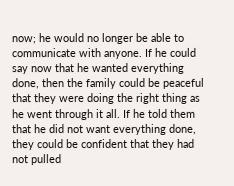now; he would no longer be able to communicate with anyone. If he could say now that he wanted everything done, then the family could be peaceful that they were doing the right thing as he went through it all. If he told them that he did not want everything done, they could be confident that they had not pulled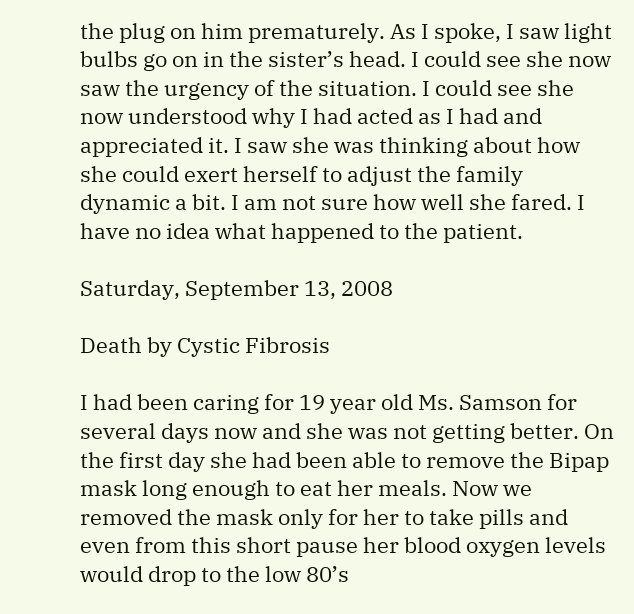the plug on him prematurely. As I spoke, I saw light bulbs go on in the sister’s head. I could see she now saw the urgency of the situation. I could see she now understood why I had acted as I had and appreciated it. I saw she was thinking about how she could exert herself to adjust the family dynamic a bit. I am not sure how well she fared. I have no idea what happened to the patient.

Saturday, September 13, 2008

Death by Cystic Fibrosis

I had been caring for 19 year old Ms. Samson for several days now and she was not getting better. On the first day she had been able to remove the Bipap mask long enough to eat her meals. Now we removed the mask only for her to take pills and even from this short pause her blood oxygen levels would drop to the low 80’s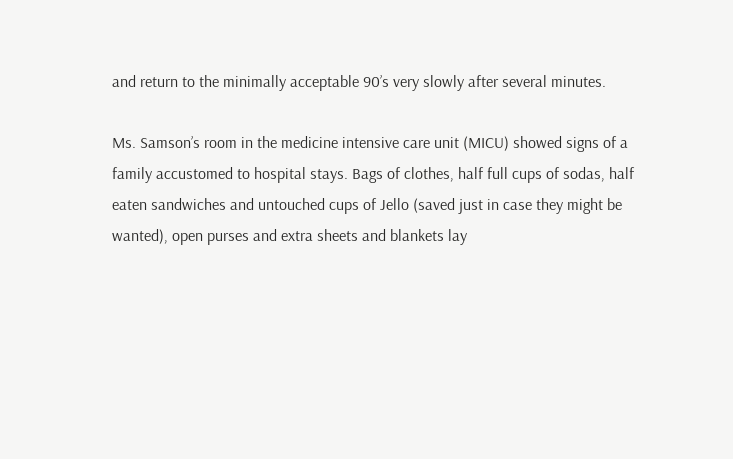and return to the minimally acceptable 90’s very slowly after several minutes.

Ms. Samson’s room in the medicine intensive care unit (MICU) showed signs of a family accustomed to hospital stays. Bags of clothes, half full cups of sodas, half eaten sandwiches and untouched cups of Jello (saved just in case they might be wanted), open purses and extra sheets and blankets lay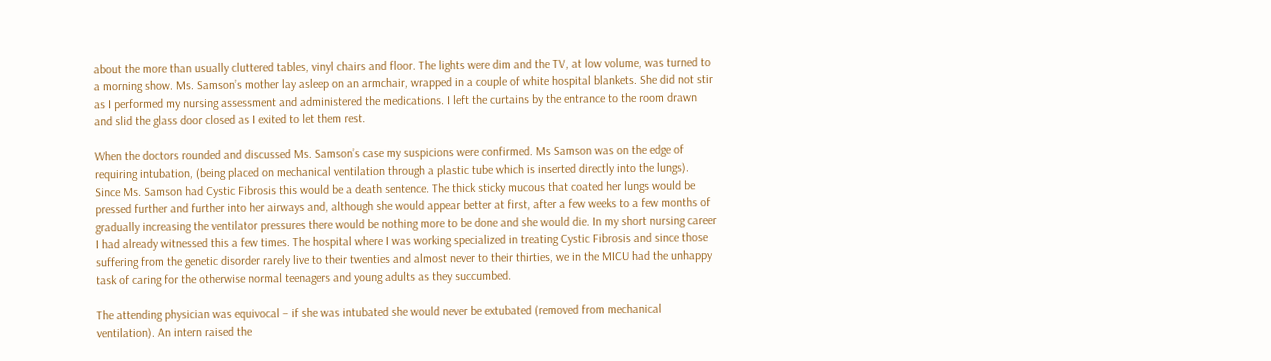about the more than usually cluttered tables, vinyl chairs and floor. The lights were dim and the TV, at low volume, was turned to a morning show. Ms. Samson’s mother lay asleep on an armchair, wrapped in a couple of white hospital blankets. She did not stir as I performed my nursing assessment and administered the medications. I left the curtains by the entrance to the room drawn and slid the glass door closed as I exited to let them rest.

When the doctors rounded and discussed Ms. Samson’s case my suspicions were confirmed. Ms Samson was on the edge of requiring intubation, (being placed on mechanical ventilation through a plastic tube which is inserted directly into the lungs). Since Ms. Samson had Cystic Fibrosis this would be a death sentence. The thick sticky mucous that coated her lungs would be pressed further and further into her airways and, although she would appear better at first, after a few weeks to a few months of gradually increasing the ventilator pressures there would be nothing more to be done and she would die. In my short nursing career I had already witnessed this a few times. The hospital where I was working specialized in treating Cystic Fibrosis and since those suffering from the genetic disorder rarely live to their twenties and almost never to their thirties, we in the MICU had the unhappy task of caring for the otherwise normal teenagers and young adults as they succumbed.

The attending physician was equivocal – if she was intubated she would never be extubated (removed from mechanical ventilation). An intern raised the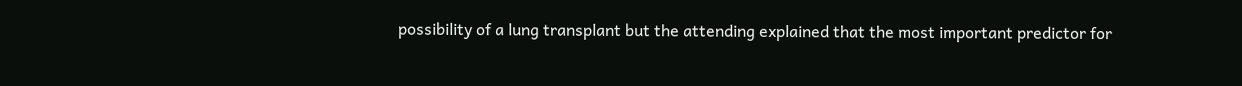possibility of a lung transplant but the attending explained that the most important predictor for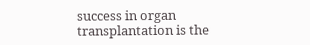success in organ transplantation is the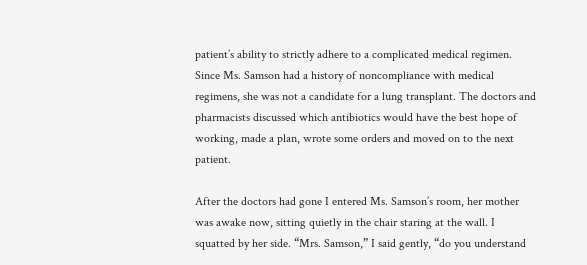patient’s ability to strictly adhere to a complicated medical regimen. Since Ms. Samson had a history of noncompliance with medical regimens, she was not a candidate for a lung transplant. The doctors and pharmacists discussed which antibiotics would have the best hope of working, made a plan, wrote some orders and moved on to the next patient.

After the doctors had gone I entered Ms. Samson’s room, her mother was awake now, sitting quietly in the chair staring at the wall. I squatted by her side. “Mrs. Samson,” I said gently, “do you understand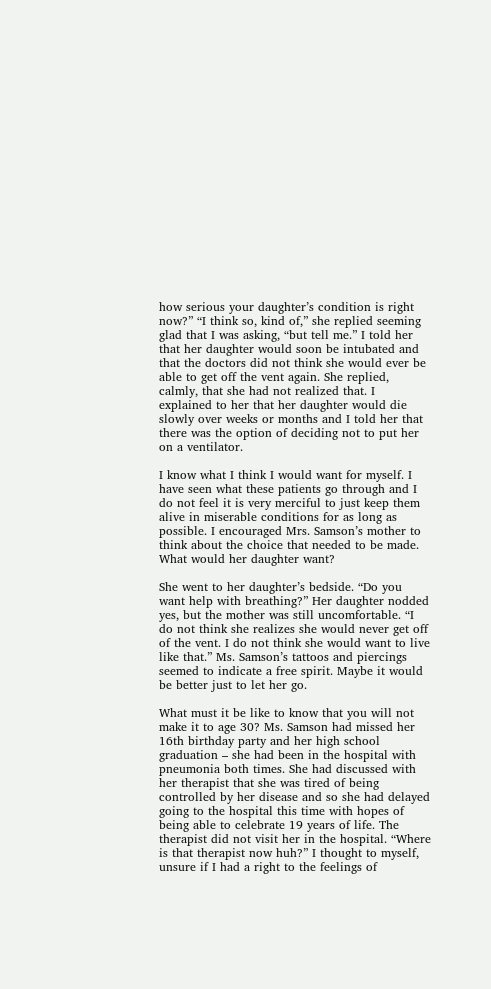how serious your daughter’s condition is right now?” “I think so, kind of,” she replied seeming glad that I was asking, “but tell me.” I told her that her daughter would soon be intubated and that the doctors did not think she would ever be able to get off the vent again. She replied, calmly, that she had not realized that. I explained to her that her daughter would die slowly over weeks or months and I told her that there was the option of deciding not to put her on a ventilator.

I know what I think I would want for myself. I have seen what these patients go through and I do not feel it is very merciful to just keep them alive in miserable conditions for as long as possible. I encouraged Mrs. Samson’s mother to think about the choice that needed to be made. What would her daughter want?

She went to her daughter’s bedside. “Do you want help with breathing?” Her daughter nodded yes, but the mother was still uncomfortable. “I do not think she realizes she would never get off of the vent. I do not think she would want to live like that.” Ms. Samson’s tattoos and piercings seemed to indicate a free spirit. Maybe it would be better just to let her go.

What must it be like to know that you will not make it to age 30? Ms. Samson had missed her 16th birthday party and her high school graduation – she had been in the hospital with pneumonia both times. She had discussed with her therapist that she was tired of being controlled by her disease and so she had delayed going to the hospital this time with hopes of being able to celebrate 19 years of life. The therapist did not visit her in the hospital. “Where is that therapist now huh?” I thought to myself, unsure if I had a right to the feelings of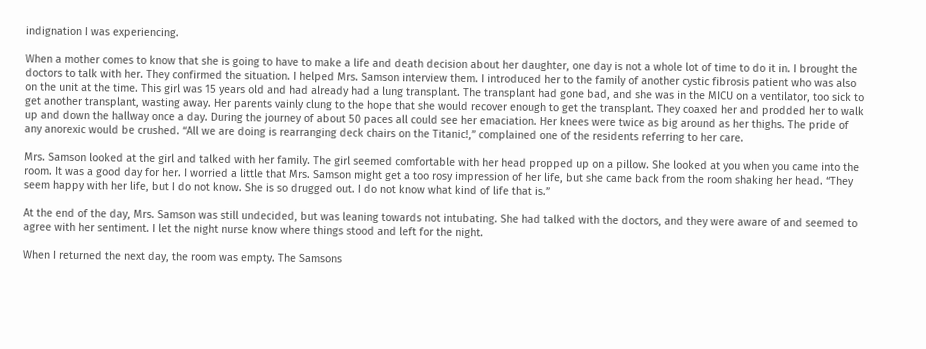indignation I was experiencing.

When a mother comes to know that she is going to have to make a life and death decision about her daughter, one day is not a whole lot of time to do it in. I brought the doctors to talk with her. They confirmed the situation. I helped Mrs. Samson interview them. I introduced her to the family of another cystic fibrosis patient who was also on the unit at the time. This girl was 15 years old and had already had a lung transplant. The transplant had gone bad, and she was in the MICU on a ventilator, too sick to get another transplant, wasting away. Her parents vainly clung to the hope that she would recover enough to get the transplant. They coaxed her and prodded her to walk up and down the hallway once a day. During the journey of about 50 paces all could see her emaciation. Her knees were twice as big around as her thighs. The pride of any anorexic would be crushed. “All we are doing is rearranging deck chairs on the Titanic!,” complained one of the residents referring to her care.

Mrs. Samson looked at the girl and talked with her family. The girl seemed comfortable with her head propped up on a pillow. She looked at you when you came into the room. It was a good day for her. I worried a little that Mrs. Samson might get a too rosy impression of her life, but she came back from the room shaking her head. “They seem happy with her life, but I do not know. She is so drugged out. I do not know what kind of life that is.”

At the end of the day, Mrs. Samson was still undecided, but was leaning towards not intubating. She had talked with the doctors, and they were aware of and seemed to agree with her sentiment. I let the night nurse know where things stood and left for the night.

When I returned the next day, the room was empty. The Samsons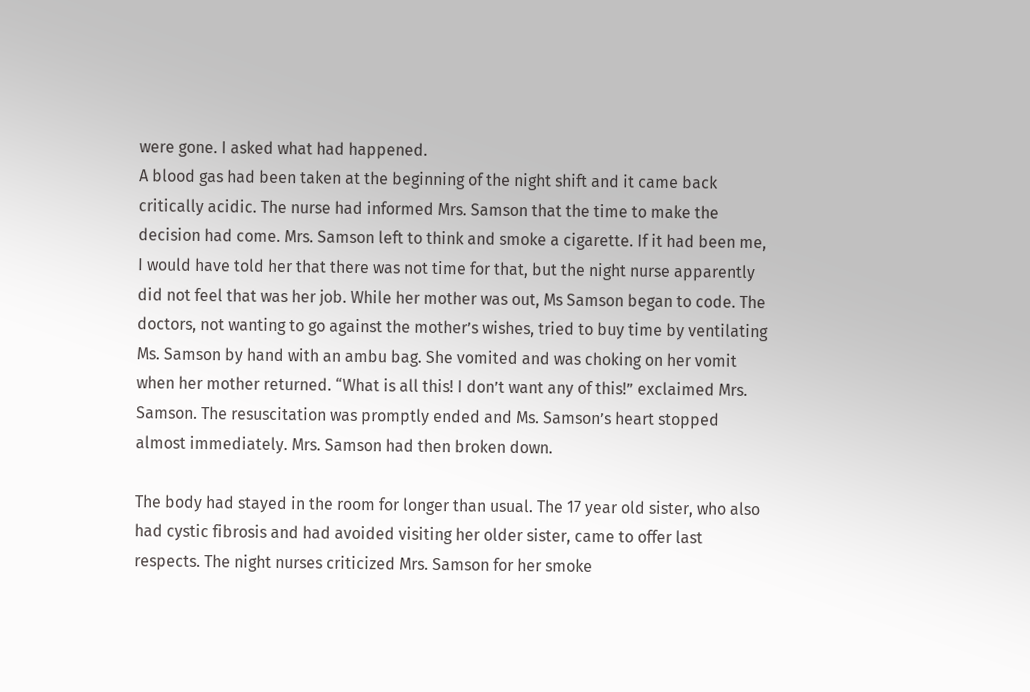were gone. I asked what had happened.
A blood gas had been taken at the beginning of the night shift and it came back critically acidic. The nurse had informed Mrs. Samson that the time to make the decision had come. Mrs. Samson left to think and smoke a cigarette. If it had been me, I would have told her that there was not time for that, but the night nurse apparently did not feel that was her job. While her mother was out, Ms Samson began to code. The doctors, not wanting to go against the mother’s wishes, tried to buy time by ventilating Ms. Samson by hand with an ambu bag. She vomited and was choking on her vomit when her mother returned. “What is all this! I don’t want any of this!” exclaimed Mrs. Samson. The resuscitation was promptly ended and Ms. Samson’s heart stopped almost immediately. Mrs. Samson had then broken down.

The body had stayed in the room for longer than usual. The 17 year old sister, who also had cystic fibrosis and had avoided visiting her older sister, came to offer last respects. The night nurses criticized Mrs. Samson for her smoke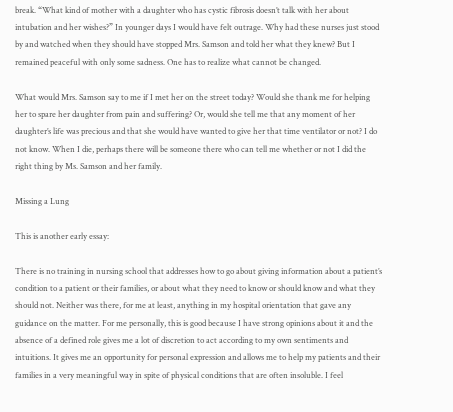break. “What kind of mother with a daughter who has cystic fibrosis doesn’t talk with her about intubation and her wishes?” In younger days I would have felt outrage. Why had these nurses just stood by and watched when they should have stopped Mrs. Samson and told her what they knew? But I remained peaceful with only some sadness. One has to realize what cannot be changed.

What would Mrs. Samson say to me if I met her on the street today? Would she thank me for helping her to spare her daughter from pain and suffering? Or, would she tell me that any moment of her daughter’s life was precious and that she would have wanted to give her that time ventilator or not? I do not know. When I die, perhaps there will be someone there who can tell me whether or not I did the right thing by Ms. Samson and her family.

Missing a Lung

This is another early essay:

There is no training in nursing school that addresses how to go about giving information about a patient’s condition to a patient or their families, or about what they need to know or should know and what they should not. Neither was there, for me at least, anything in my hospital orientation that gave any guidance on the matter. For me personally, this is good because I have strong opinions about it and the absence of a defined role gives me a lot of discretion to act according to my own sentiments and intuitions. It gives me an opportunity for personal expression and allows me to help my patients and their families in a very meaningful way in spite of physical conditions that are often insoluble. I feel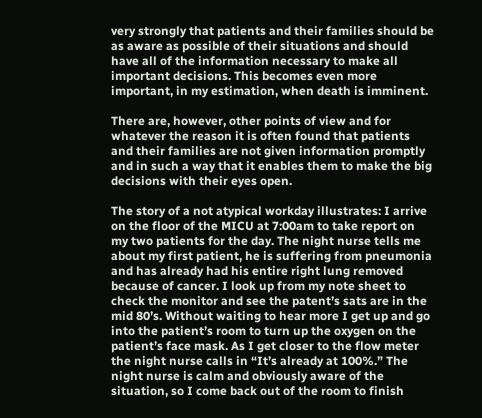very strongly that patients and their families should be as aware as possible of their situations and should have all of the information necessary to make all important decisions. This becomes even more important, in my estimation, when death is imminent.

There are, however, other points of view and for whatever the reason it is often found that patients and their families are not given information promptly and in such a way that it enables them to make the big decisions with their eyes open.

The story of a not atypical workday illustrates: I arrive on the floor of the MICU at 7:00am to take report on my two patients for the day. The night nurse tells me about my first patient, he is suffering from pneumonia and has already had his entire right lung removed because of cancer. I look up from my note sheet to check the monitor and see the patent’s sats are in the mid 80’s. Without waiting to hear more I get up and go into the patient’s room to turn up the oxygen on the patient’s face mask. As I get closer to the flow meter the night nurse calls in “It’s already at 100%.” The night nurse is calm and obviously aware of the situation, so I come back out of the room to finish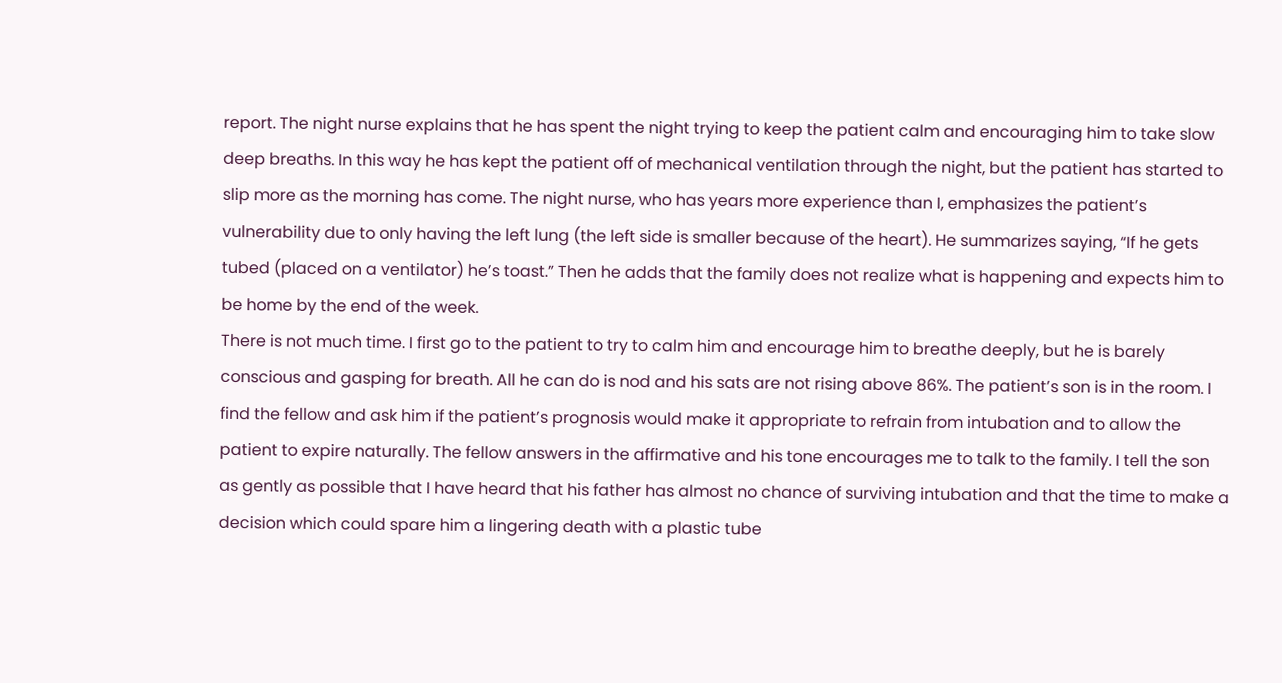report. The night nurse explains that he has spent the night trying to keep the patient calm and encouraging him to take slow deep breaths. In this way he has kept the patient off of mechanical ventilation through the night, but the patient has started to slip more as the morning has come. The night nurse, who has years more experience than I, emphasizes the patient’s vulnerability due to only having the left lung (the left side is smaller because of the heart). He summarizes saying, “If he gets tubed (placed on a ventilator) he’s toast.” Then he adds that the family does not realize what is happening and expects him to be home by the end of the week.
There is not much time. I first go to the patient to try to calm him and encourage him to breathe deeply, but he is barely conscious and gasping for breath. All he can do is nod and his sats are not rising above 86%. The patient’s son is in the room. I find the fellow and ask him if the patient’s prognosis would make it appropriate to refrain from intubation and to allow the patient to expire naturally. The fellow answers in the affirmative and his tone encourages me to talk to the family. I tell the son as gently as possible that I have heard that his father has almost no chance of surviving intubation and that the time to make a decision which could spare him a lingering death with a plastic tube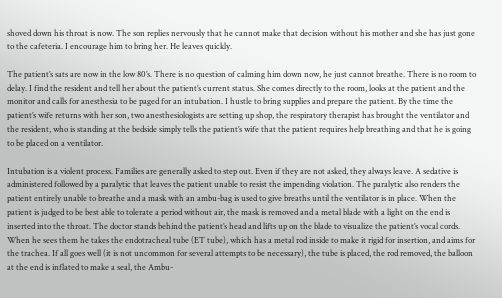shoved down his throat is now. The son replies nervously that he cannot make that decision without his mother and she has just gone to the cafeteria. I encourage him to bring her. He leaves quickly.

The patient’s sats are now in the low 80’s. There is no question of calming him down now, he just cannot breathe. There is no room to delay. I find the resident and tell her about the patient’s current status. She comes directly to the room, looks at the patient and the monitor and calls for anesthesia to be paged for an intubation. I hustle to bring supplies and prepare the patient. By the time the patient’s wife returns with her son, two anesthesiologists are setting up shop, the respiratory therapist has brought the ventilator and the resident, who is standing at the bedside simply tells the patient’s wife that the patient requires help breathing and that he is going to be placed on a ventilator.

Intubation is a violent process. Families are generally asked to step out. Even if they are not asked, they always leave. A sedative is administered followed by a paralytic that leaves the patient unable to resist the impending violation. The paralytic also renders the patient entirely unable to breathe and a mask with an ambu-bag is used to give breaths until the ventilator is in place. When the patient is judged to be best able to tolerate a period without air, the mask is removed and a metal blade with a light on the end is inserted into the throat. The doctor stands behind the patient’s head and lifts up on the blade to visualize the patient’s vocal cords. When he sees them he takes the endotracheal tube (ET tube), which has a metal rod inside to make it rigid for insertion, and aims for the trachea. If all goes well (it is not uncommon for several attempts to be necessary), the tube is placed, the rod removed, the balloon at the end is inflated to make a seal, the Ambu-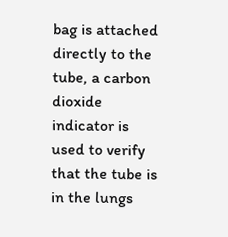bag is attached directly to the tube, a carbon dioxide indicator is used to verify that the tube is in the lungs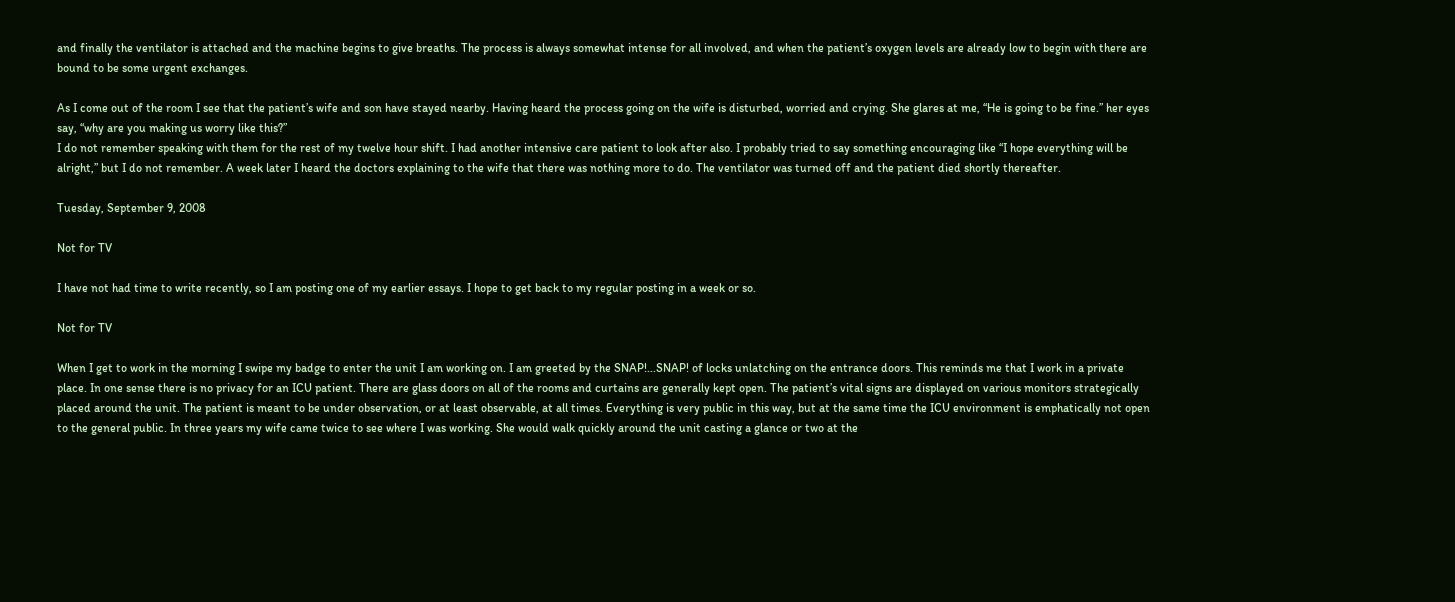and finally the ventilator is attached and the machine begins to give breaths. The process is always somewhat intense for all involved, and when the patient’s oxygen levels are already low to begin with there are bound to be some urgent exchanges.

As I come out of the room I see that the patient’s wife and son have stayed nearby. Having heard the process going on the wife is disturbed, worried and crying. She glares at me, “He is going to be fine.” her eyes say, “why are you making us worry like this?”
I do not remember speaking with them for the rest of my twelve hour shift. I had another intensive care patient to look after also. I probably tried to say something encouraging like “I hope everything will be alright,” but I do not remember. A week later I heard the doctors explaining to the wife that there was nothing more to do. The ventilator was turned off and the patient died shortly thereafter.

Tuesday, September 9, 2008

Not for TV

I have not had time to write recently, so I am posting one of my earlier essays. I hope to get back to my regular posting in a week or so.

Not for TV

When I get to work in the morning I swipe my badge to enter the unit I am working on. I am greeted by the SNAP!...SNAP! of locks unlatching on the entrance doors. This reminds me that I work in a private place. In one sense there is no privacy for an ICU patient. There are glass doors on all of the rooms and curtains are generally kept open. The patient’s vital signs are displayed on various monitors strategically placed around the unit. The patient is meant to be under observation, or at least observable, at all times. Everything is very public in this way, but at the same time the ICU environment is emphatically not open to the general public. In three years my wife came twice to see where I was working. She would walk quickly around the unit casting a glance or two at the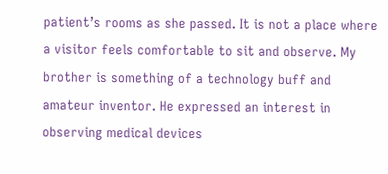patient’s rooms as she passed. It is not a place where a visitor feels comfortable to sit and observe. My brother is something of a technology buff and amateur inventor. He expressed an interest in observing medical devices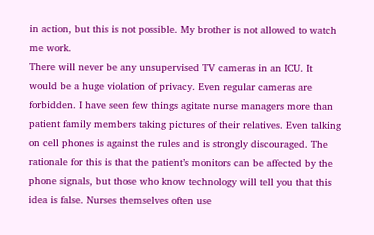in action, but this is not possible. My brother is not allowed to watch me work.
There will never be any unsupervised TV cameras in an ICU. It would be a huge violation of privacy. Even regular cameras are forbidden. I have seen few things agitate nurse managers more than patient family members taking pictures of their relatives. Even talking on cell phones is against the rules and is strongly discouraged. The rationale for this is that the patient’s monitors can be affected by the phone signals, but those who know technology will tell you that this idea is false. Nurses themselves often use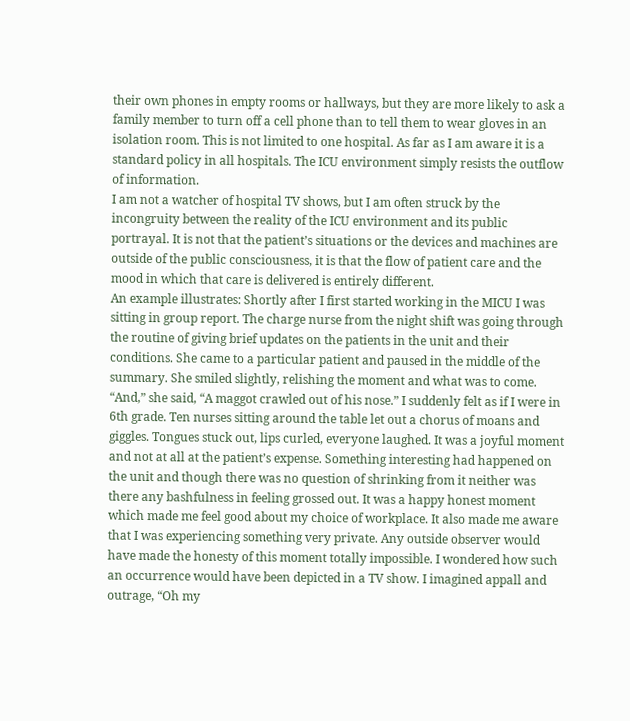their own phones in empty rooms or hallways, but they are more likely to ask a family member to turn off a cell phone than to tell them to wear gloves in an isolation room. This is not limited to one hospital. As far as I am aware it is a standard policy in all hospitals. The ICU environment simply resists the outflow of information.
I am not a watcher of hospital TV shows, but I am often struck by the incongruity between the reality of the ICU environment and its public portrayal. It is not that the patient’s situations or the devices and machines are outside of the public consciousness, it is that the flow of patient care and the mood in which that care is delivered is entirely different.
An example illustrates: Shortly after I first started working in the MICU I was sitting in group report. The charge nurse from the night shift was going through the routine of giving brief updates on the patients in the unit and their conditions. She came to a particular patient and paused in the middle of the summary. She smiled slightly, relishing the moment and what was to come. “And,” she said, “A maggot crawled out of his nose.” I suddenly felt as if I were in 6th grade. Ten nurses sitting around the table let out a chorus of moans and giggles. Tongues stuck out, lips curled, everyone laughed. It was a joyful moment and not at all at the patient’s expense. Something interesting had happened on the unit and though there was no question of shrinking from it neither was there any bashfulness in feeling grossed out. It was a happy honest moment which made me feel good about my choice of workplace. It also made me aware that I was experiencing something very private. Any outside observer would have made the honesty of this moment totally impossible. I wondered how such an occurrence would have been depicted in a TV show. I imagined appall and outrage, “Oh my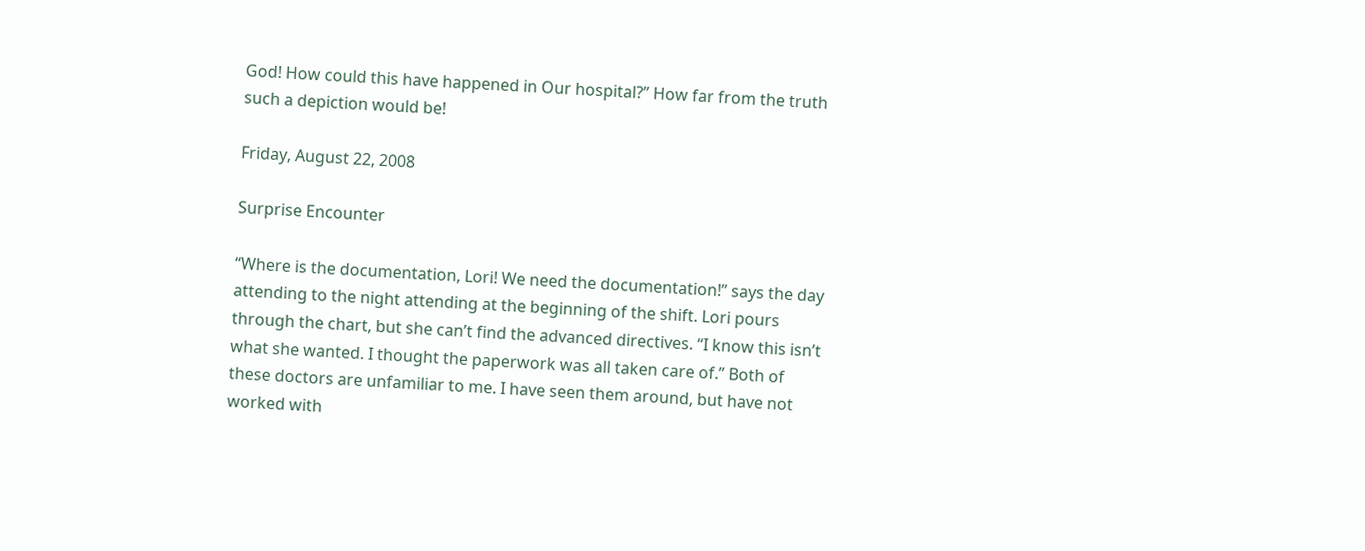God! How could this have happened in Our hospital?” How far from the truth such a depiction would be!

Friday, August 22, 2008

Surprise Encounter

“Where is the documentation, Lori! We need the documentation!” says the day attending to the night attending at the beginning of the shift. Lori pours through the chart, but she can’t find the advanced directives. “I know this isn’t what she wanted. I thought the paperwork was all taken care of.” Both of these doctors are unfamiliar to me. I have seen them around, but have not worked with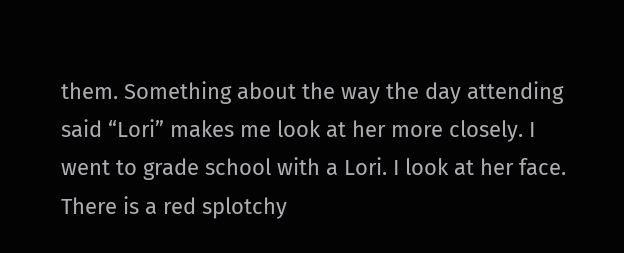them. Something about the way the day attending said “Lori” makes me look at her more closely. I went to grade school with a Lori. I look at her face. There is a red splotchy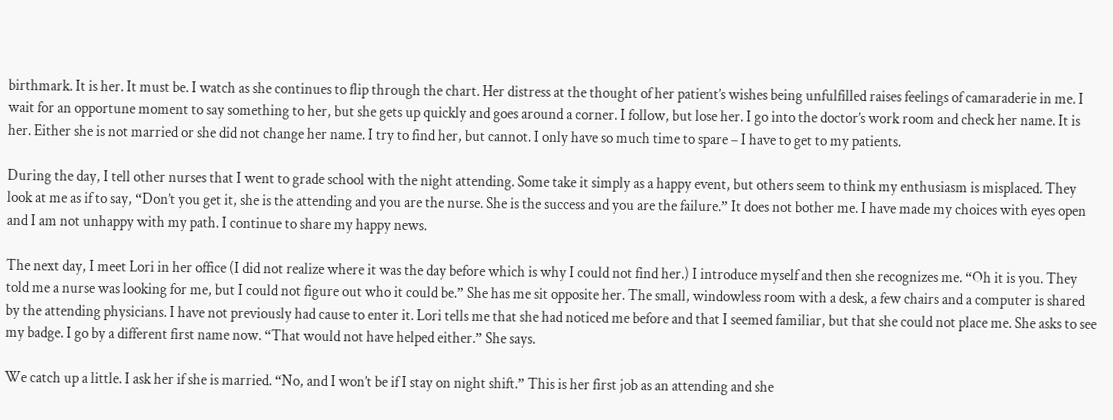birthmark. It is her. It must be. I watch as she continues to flip through the chart. Her distress at the thought of her patient’s wishes being unfulfilled raises feelings of camaraderie in me. I wait for an opportune moment to say something to her, but she gets up quickly and goes around a corner. I follow, but lose her. I go into the doctor’s work room and check her name. It is her. Either she is not married or she did not change her name. I try to find her, but cannot. I only have so much time to spare – I have to get to my patients.

During the day, I tell other nurses that I went to grade school with the night attending. Some take it simply as a happy event, but others seem to think my enthusiasm is misplaced. They look at me as if to say, “Don’t you get it, she is the attending and you are the nurse. She is the success and you are the failure.” It does not bother me. I have made my choices with eyes open and I am not unhappy with my path. I continue to share my happy news.

The next day, I meet Lori in her office (I did not realize where it was the day before which is why I could not find her.) I introduce myself and then she recognizes me. “Oh it is you. They told me a nurse was looking for me, but I could not figure out who it could be.” She has me sit opposite her. The small, windowless room with a desk, a few chairs and a computer is shared by the attending physicians. I have not previously had cause to enter it. Lori tells me that she had noticed me before and that I seemed familiar, but that she could not place me. She asks to see my badge. I go by a different first name now. “That would not have helped either.” She says.

We catch up a little. I ask her if she is married. “No, and I won’t be if I stay on night shift.” This is her first job as an attending and she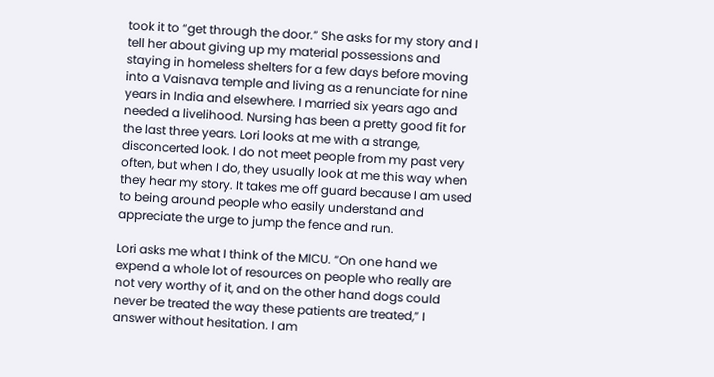took it to “get through the door.” She asks for my story and I tell her about giving up my material possessions and staying in homeless shelters for a few days before moving into a Vaisnava temple and living as a renunciate for nine years in India and elsewhere. I married six years ago and needed a livelihood. Nursing has been a pretty good fit for the last three years. Lori looks at me with a strange, disconcerted look. I do not meet people from my past very often, but when I do, they usually look at me this way when they hear my story. It takes me off guard because I am used to being around people who easily understand and appreciate the urge to jump the fence and run.

Lori asks me what I think of the MICU. “On one hand we expend a whole lot of resources on people who really are not very worthy of it, and on the other hand dogs could never be treated the way these patients are treated,” I answer without hesitation. I am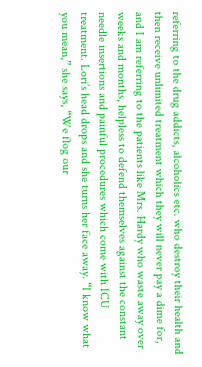referring to the drug addicts, alcoholics etc. who destroy their health and then receive unlimited treatment which they will never pay a dime for, and I am referring to the patients like Mrs. Hardy who waste away over weeks and months, helpless to defend themselves against the constant needle insertions and painful procedures which come with ICU treatment. Lori’s head drops and she turns her face away. “I know what you mean,” she says, “We flog our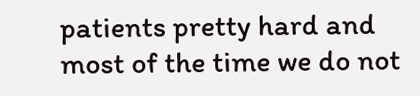patients pretty hard and most of the time we do not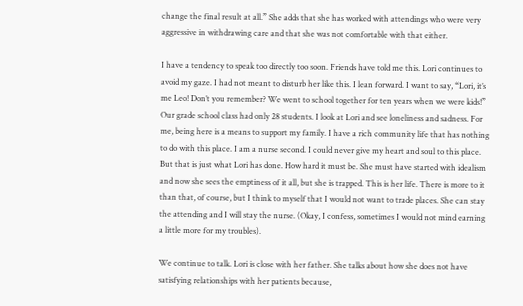change the final result at all.” She adds that she has worked with attendings who were very aggressive in withdrawing care and that she was not comfortable with that either.

I have a tendency to speak too directly too soon. Friends have told me this. Lori continues to avoid my gaze. I had not meant to disturb her like this. I lean forward. I want to say, “Lori, it’s me Leo! Don’t you remember? We went to school together for ten years when we were kids!” Our grade school class had only 28 students. I look at Lori and see loneliness and sadness. For me, being here is a means to support my family. I have a rich community life that has nothing to do with this place. I am a nurse second. I could never give my heart and soul to this place. But that is just what Lori has done. How hard it must be. She must have started with idealism and now she sees the emptiness of it all, but she is trapped. This is her life. There is more to it than that, of course, but I think to myself that I would not want to trade places. She can stay the attending and I will stay the nurse. (Okay, I confess, sometimes I would not mind earning a little more for my troubles).

We continue to talk. Lori is close with her father. She talks about how she does not have satisfying relationships with her patients because,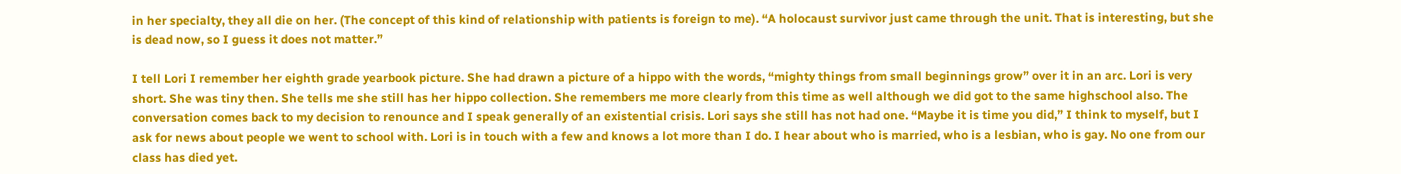in her specialty, they all die on her. (The concept of this kind of relationship with patients is foreign to me). “A holocaust survivor just came through the unit. That is interesting, but she is dead now, so I guess it does not matter.”

I tell Lori I remember her eighth grade yearbook picture. She had drawn a picture of a hippo with the words, “mighty things from small beginnings grow” over it in an arc. Lori is very short. She was tiny then. She tells me she still has her hippo collection. She remembers me more clearly from this time as well although we did got to the same highschool also. The conversation comes back to my decision to renounce and I speak generally of an existential crisis. Lori says she still has not had one. “Maybe it is time you did,” I think to myself, but I ask for news about people we went to school with. Lori is in touch with a few and knows a lot more than I do. I hear about who is married, who is a lesbian, who is gay. No one from our class has died yet.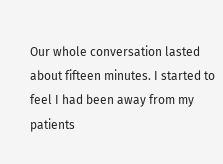Our whole conversation lasted about fifteen minutes. I started to feel I had been away from my patients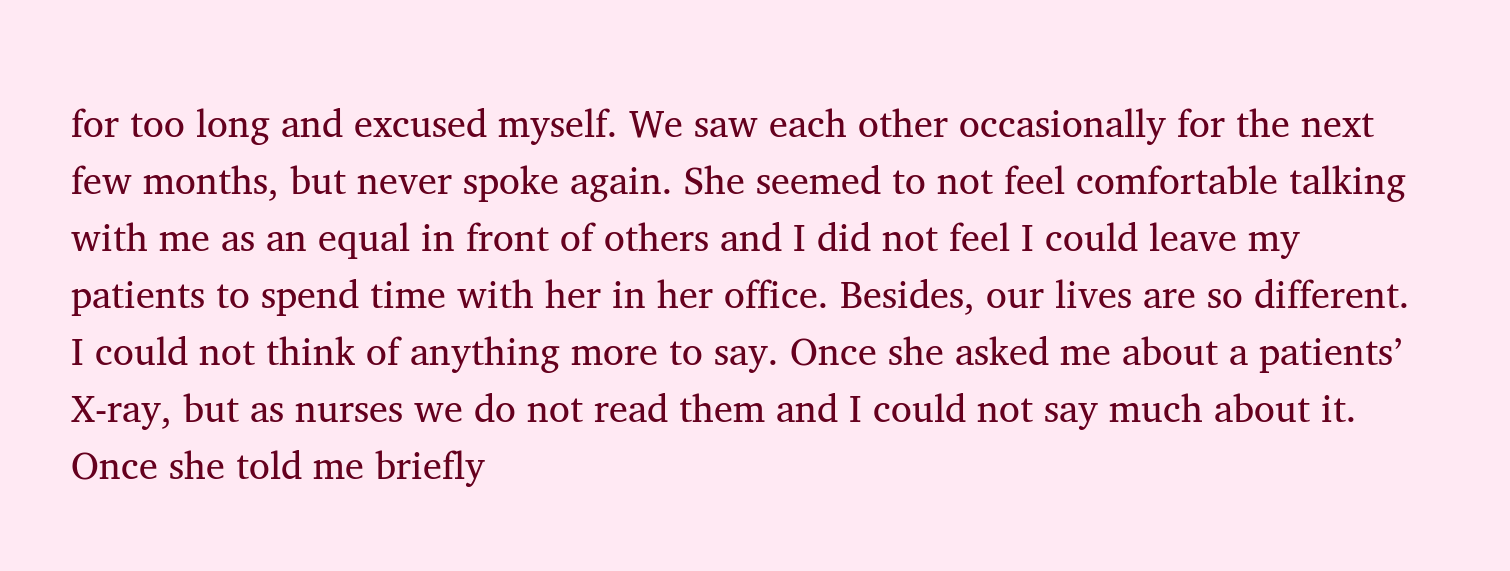for too long and excused myself. We saw each other occasionally for the next few months, but never spoke again. She seemed to not feel comfortable talking with me as an equal in front of others and I did not feel I could leave my patients to spend time with her in her office. Besides, our lives are so different. I could not think of anything more to say. Once she asked me about a patients’ X-ray, but as nurses we do not read them and I could not say much about it. Once she told me briefly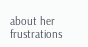about her frustrations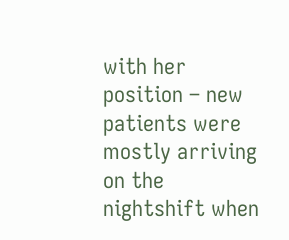with her position – new patients were mostly arriving on the nightshift when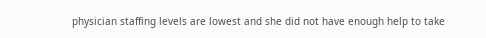physician staffing levels are lowest and she did not have enough help to take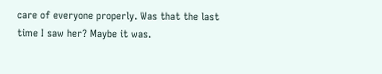care of everyone properly. Was that the last time I saw her? Maybe it was.